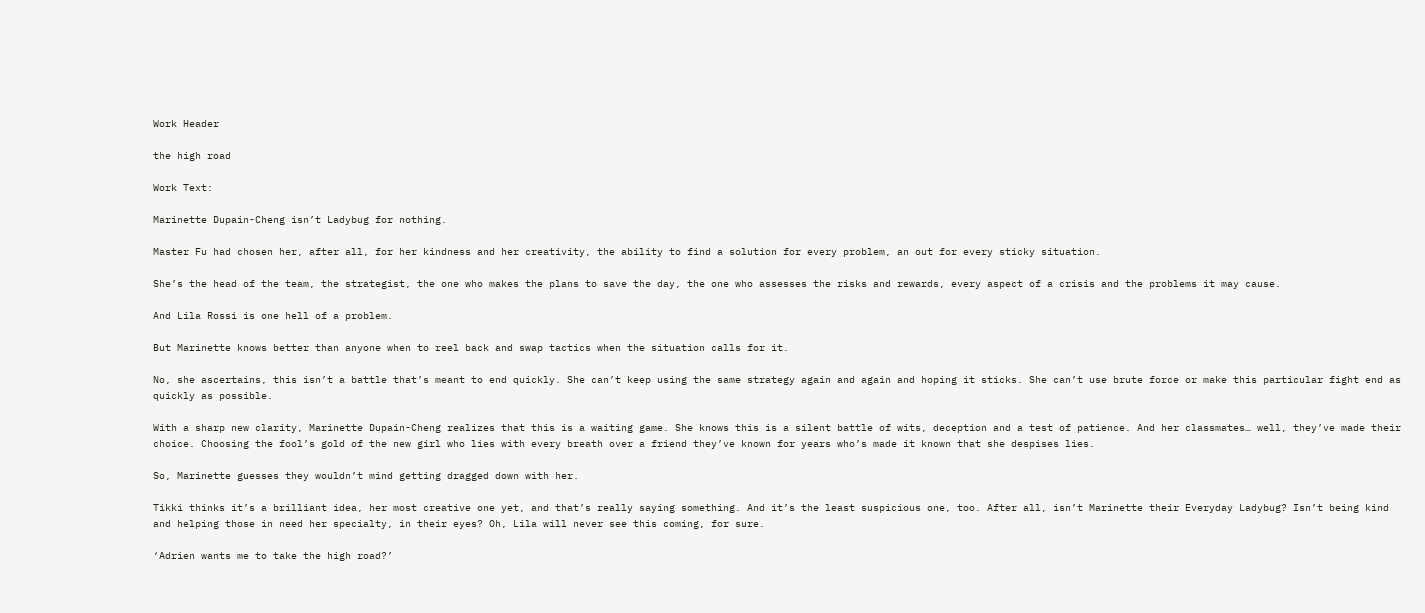Work Header

the high road

Work Text:

Marinette Dupain-Cheng isn’t Ladybug for nothing.

Master Fu had chosen her, after all, for her kindness and her creativity, the ability to find a solution for every problem, an out for every sticky situation.

She’s the head of the team, the strategist, the one who makes the plans to save the day, the one who assesses the risks and rewards, every aspect of a crisis and the problems it may cause.

And Lila Rossi is one hell of a problem.

But Marinette knows better than anyone when to reel back and swap tactics when the situation calls for it.

No, she ascertains, this isn’t a battle that’s meant to end quickly. She can’t keep using the same strategy again and again and hoping it sticks. She can’t use brute force or make this particular fight end as quickly as possible.

With a sharp new clarity, Marinette Dupain-Cheng realizes that this is a waiting game. She knows this is a silent battle of wits, deception and a test of patience. And her classmates… well, they’ve made their choice. Choosing the fool’s gold of the new girl who lies with every breath over a friend they’ve known for years who’s made it known that she despises lies.

So, Marinette guesses they wouldn’t mind getting dragged down with her.

Tikki thinks it’s a brilliant idea, her most creative one yet, and that’s really saying something. And it’s the least suspicious one, too. After all, isn’t Marinette their Everyday Ladybug? Isn’t being kind and helping those in need her specialty, in their eyes? Oh, Lila will never see this coming, for sure.

‘Adrien wants me to take the high road?’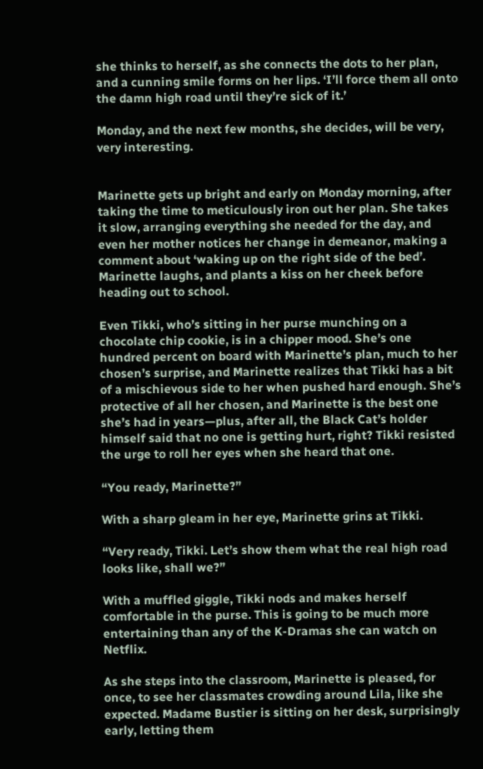she thinks to herself, as she connects the dots to her plan, and a cunning smile forms on her lips. ‘I’ll force them all onto the damn high road until they’re sick of it.’

Monday, and the next few months, she decides, will be very, very interesting.


Marinette gets up bright and early on Monday morning, after taking the time to meticulously iron out her plan. She takes it slow, arranging everything she needed for the day, and even her mother notices her change in demeanor, making a comment about ‘waking up on the right side of the bed’. Marinette laughs, and plants a kiss on her cheek before heading out to school.

Even Tikki, who’s sitting in her purse munching on a chocolate chip cookie, is in a chipper mood. She’s one hundred percent on board with Marinette’s plan, much to her chosen’s surprise, and Marinette realizes that Tikki has a bit of a mischievous side to her when pushed hard enough. She’s protective of all her chosen, and Marinette is the best one she’s had in years—plus, after all, the Black Cat’s holder himself said that no one is getting hurt, right? Tikki resisted the urge to roll her eyes when she heard that one.

“You ready, Marinette?”

With a sharp gleam in her eye, Marinette grins at Tikki.

“Very ready, Tikki. Let’s show them what the real high road looks like, shall we?”

With a muffled giggle, Tikki nods and makes herself comfortable in the purse. This is going to be much more entertaining than any of the K-Dramas she can watch on Netflix.

As she steps into the classroom, Marinette is pleased, for once, to see her classmates crowding around Lila, like she expected. Madame Bustier is sitting on her desk, surprisingly early, letting them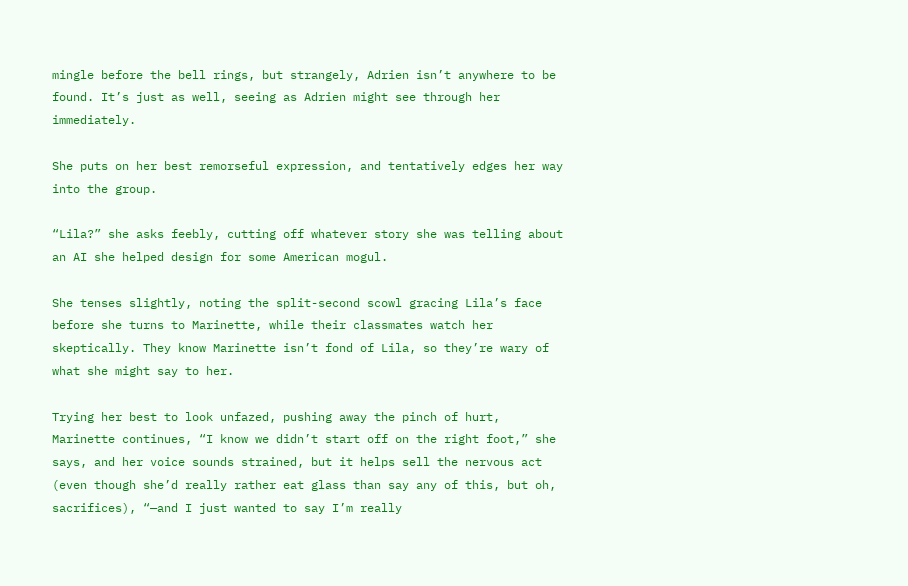mingle before the bell rings, but strangely, Adrien isn’t anywhere to be found. It’s just as well, seeing as Adrien might see through her immediately.

She puts on her best remorseful expression, and tentatively edges her way into the group.

“Lila?” she asks feebly, cutting off whatever story she was telling about an AI she helped design for some American mogul.

She tenses slightly, noting the split-second scowl gracing Lila’s face before she turns to Marinette, while their classmates watch her skeptically. They know Marinette isn’t fond of Lila, so they’re wary of what she might say to her.

Trying her best to look unfazed, pushing away the pinch of hurt, Marinette continues, “I know we didn’t start off on the right foot,” she says, and her voice sounds strained, but it helps sell the nervous act (even though she’d really rather eat glass than say any of this, but oh, sacrifices), “—and I just wanted to say I’m really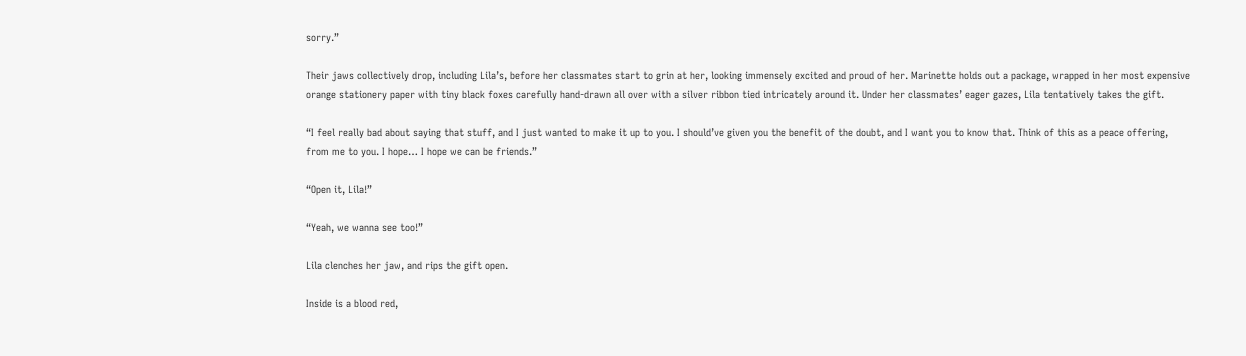sorry.”

Their jaws collectively drop, including Lila’s, before her classmates start to grin at her, looking immensely excited and proud of her. Marinette holds out a package, wrapped in her most expensive orange stationery paper with tiny black foxes carefully hand-drawn all over with a silver ribbon tied intricately around it. Under her classmates’ eager gazes, Lila tentatively takes the gift.

“I feel really bad about saying that stuff, and I just wanted to make it up to you. I should’ve given you the benefit of the doubt, and I want you to know that. Think of this as a peace offering, from me to you. I hope… I hope we can be friends.”

“Open it, Lila!”

“Yeah, we wanna see too!”

Lila clenches her jaw, and rips the gift open.

Inside is a blood red,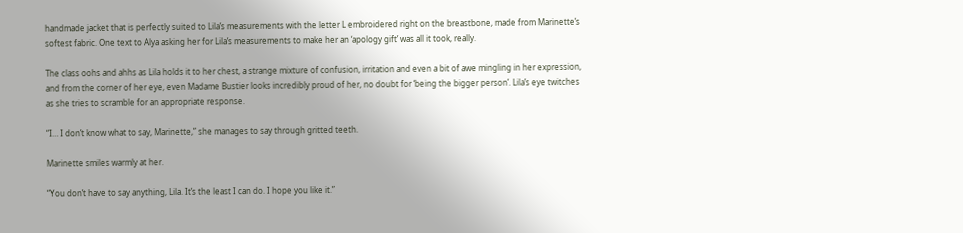handmade jacket that is perfectly suited to Lila’s measurements with the letter L embroidered right on the breastbone, made from Marinette’s softest fabric. One text to Alya asking her for Lila’s measurements to make her an ‘apology gift’ was all it took, really.

The class oohs and ahhs as Lila holds it to her chest, a strange mixture of confusion, irritation and even a bit of awe mingling in her expression, and from the corner of her eye, even Madame Bustier looks incredibly proud of her, no doubt for ‘being the bigger person’. Lila’s eye twitches as she tries to scramble for an appropriate response.

“I… I don’t know what to say, Marinette,” she manages to say through gritted teeth.

Marinette smiles warmly at her.

“You don’t have to say anything, Lila. It’s the least I can do. I hope you like it.”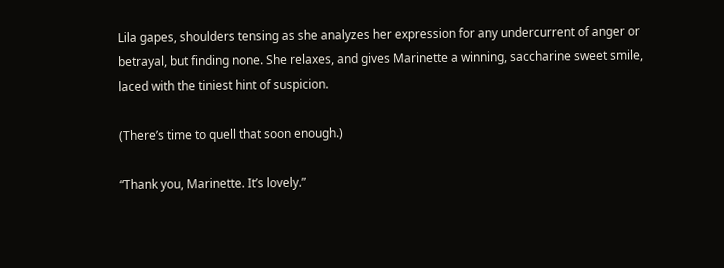Lila gapes, shoulders tensing as she analyzes her expression for any undercurrent of anger or betrayal, but finding none. She relaxes, and gives Marinette a winning, saccharine sweet smile, laced with the tiniest hint of suspicion.

(There’s time to quell that soon enough.)

“Thank you, Marinette. It’s lovely.”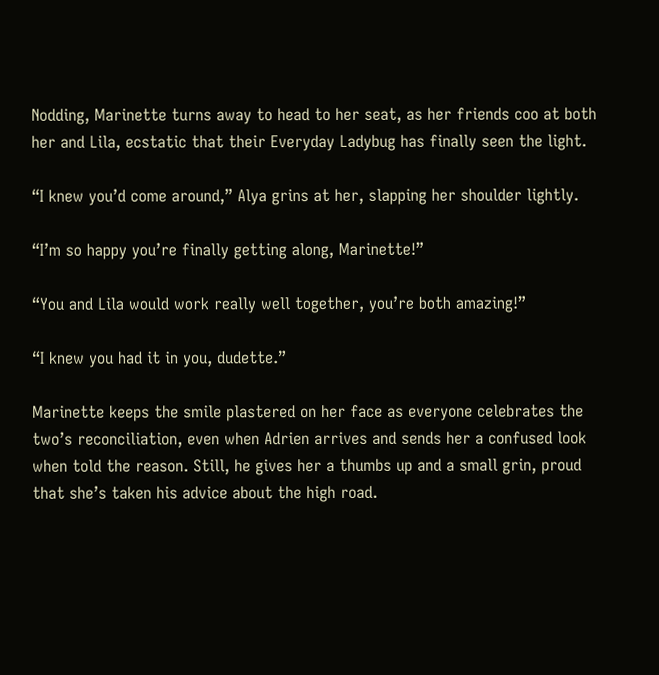Nodding, Marinette turns away to head to her seat, as her friends coo at both her and Lila, ecstatic that their Everyday Ladybug has finally seen the light.

“I knew you’d come around,” Alya grins at her, slapping her shoulder lightly.

“I’m so happy you’re finally getting along, Marinette!”

“You and Lila would work really well together, you’re both amazing!”

“I knew you had it in you, dudette.”

Marinette keeps the smile plastered on her face as everyone celebrates the two’s reconciliation, even when Adrien arrives and sends her a confused look when told the reason. Still, he gives her a thumbs up and a small grin, proud that she’s taken his advice about the high road.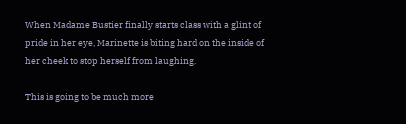When Madame Bustier finally starts class with a glint of pride in her eye, Marinette is biting hard on the inside of her cheek to stop herself from laughing.

This is going to be much more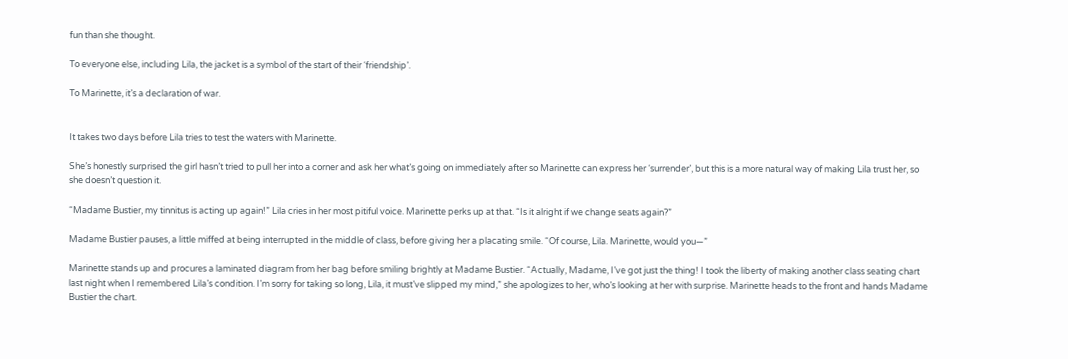fun than she thought.

To everyone else, including Lila, the jacket is a symbol of the start of their ‘friendship’.

To Marinette, it’s a declaration of war.


It takes two days before Lila tries to test the waters with Marinette.

She’s honestly surprised the girl hasn’t tried to pull her into a corner and ask her what’s going on immediately after so Marinette can express her ‘surrender’, but this is a more natural way of making Lila trust her, so she doesn’t question it.

“Madame Bustier, my tinnitus is acting up again!” Lila cries in her most pitiful voice. Marinette perks up at that. “Is it alright if we change seats again?”

Madame Bustier pauses, a little miffed at being interrupted in the middle of class, before giving her a placating smile. “Of course, Lila. Marinette, would you—”

Marinette stands up and procures a laminated diagram from her bag before smiling brightly at Madame Bustier. “Actually, Madame, I’ve got just the thing! I took the liberty of making another class seating chart last night when I remembered Lila’s condition. I’m sorry for taking so long, Lila, it must’ve slipped my mind,” she apologizes to her, who’s looking at her with surprise. Marinette heads to the front and hands Madame Bustier the chart.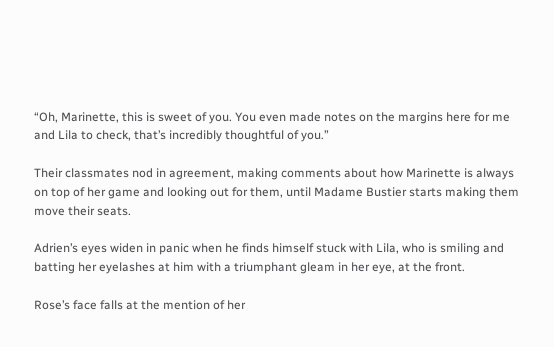“Oh, Marinette, this is sweet of you. You even made notes on the margins here for me and Lila to check, that’s incredibly thoughtful of you.”

Their classmates nod in agreement, making comments about how Marinette is always on top of her game and looking out for them, until Madame Bustier starts making them move their seats.

Adrien’s eyes widen in panic when he finds himself stuck with Lila, who is smiling and batting her eyelashes at him with a triumphant gleam in her eye, at the front.

Rose’s face falls at the mention of her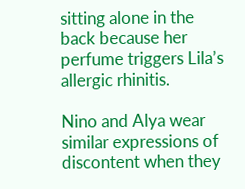sitting alone in the back because her perfume triggers Lila’s allergic rhinitis.

Nino and Alya wear similar expressions of discontent when they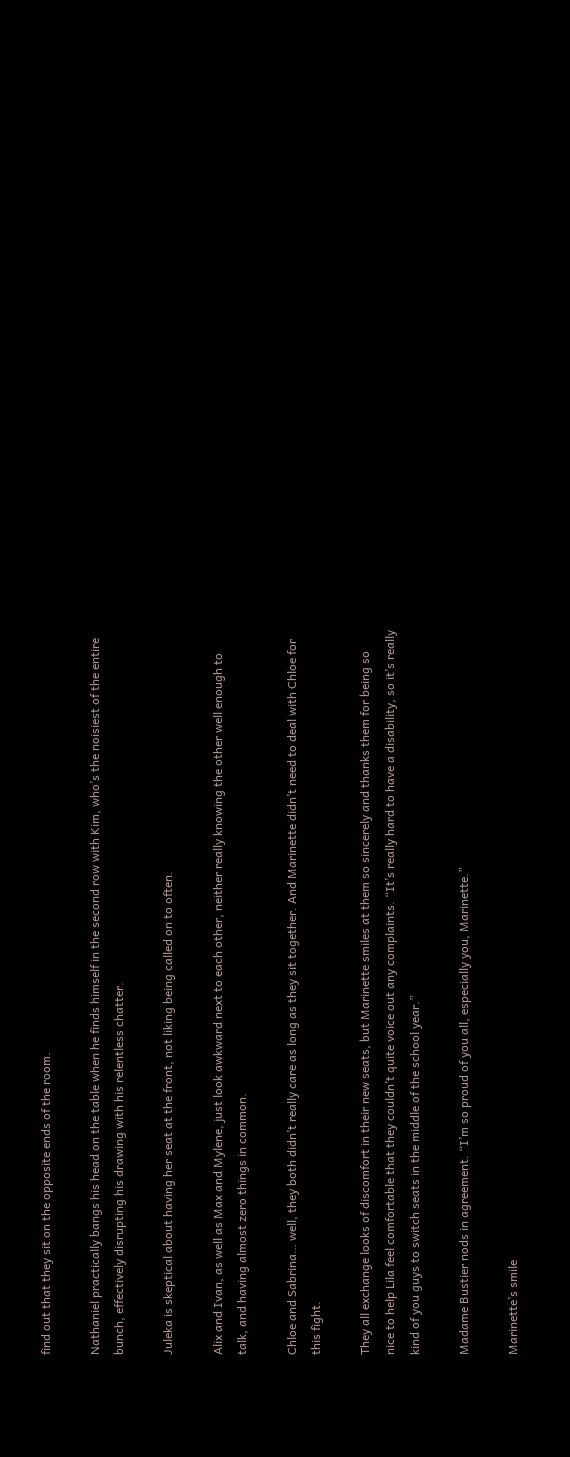find out that they sit on the opposite ends of the room.

Nathaniel practically bangs his head on the table when he finds himself in the second row with Kim, who’s the noisiest of the entire bunch, effectively disrupting his drawing with his relentless chatter.

Juleka is skeptical about having her seat at the front, not liking being called on to often.

Alix and Ivan, as well as Max and Mylene, just look awkward next to each other, neither really knowing the other well enough to talk, and having almost zero things in common.

Chloe and Sabrina… well, they both didn’t really care as long as they sit together. And Marinette didn’t need to deal with Chloe for this fight.

They all exchange looks of discomfort in their new seats, but Marinette smiles at them so sincerely and thanks them for being so nice to help Lila feel comfortable that they couldn’t quite voice out any complaints. “It’s really hard to have a disability, so it’s really kind of you guys to switch seats in the middle of the school year.”

Madame Bustier nods in agreement. “I’m so proud of you all, especially you, Marinette.”

Marinette’s smile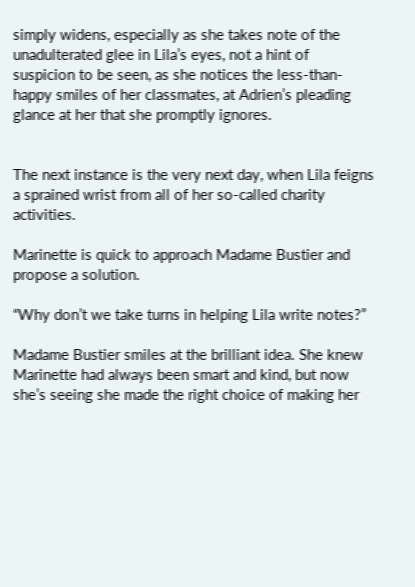simply widens, especially as she takes note of the unadulterated glee in Lila’s eyes, not a hint of suspicion to be seen, as she notices the less-than-happy smiles of her classmates, at Adrien’s pleading glance at her that she promptly ignores.


The next instance is the very next day, when Lila feigns a sprained wrist from all of her so-called charity activities.

Marinette is quick to approach Madame Bustier and propose a solution.

“Why don’t we take turns in helping Lila write notes?”

Madame Bustier smiles at the brilliant idea. She knew Marinette had always been smart and kind, but now she’s seeing she made the right choice of making her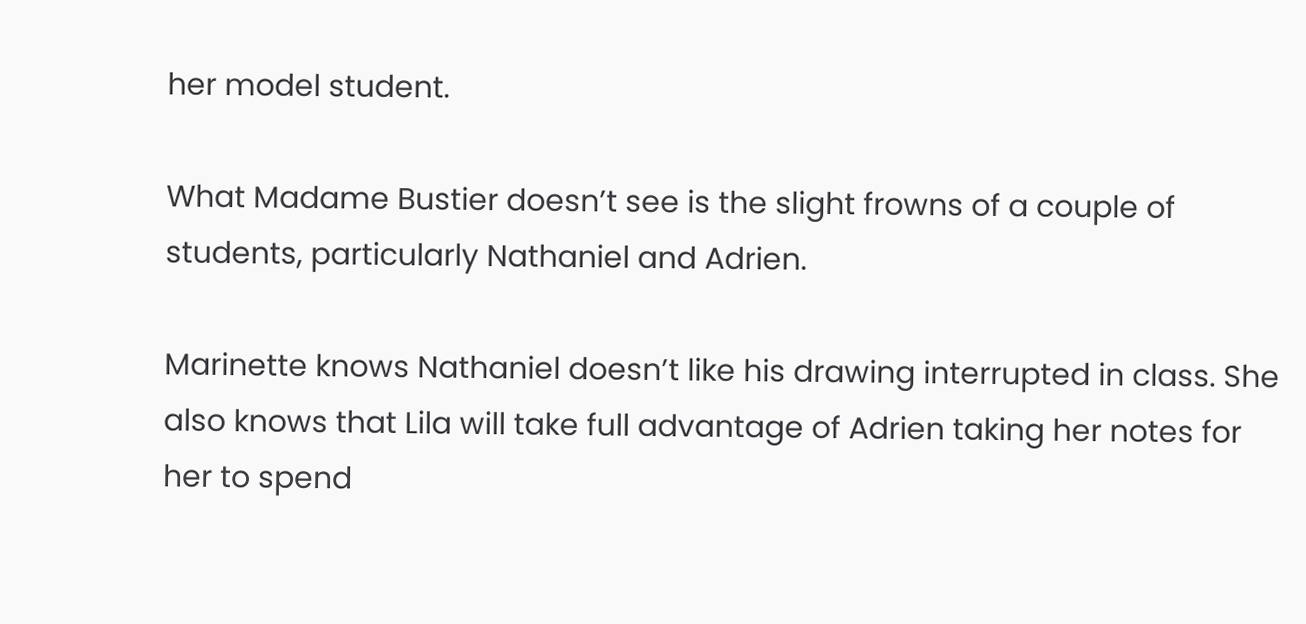her model student.

What Madame Bustier doesn’t see is the slight frowns of a couple of students, particularly Nathaniel and Adrien.

Marinette knows Nathaniel doesn’t like his drawing interrupted in class. She also knows that Lila will take full advantage of Adrien taking her notes for her to spend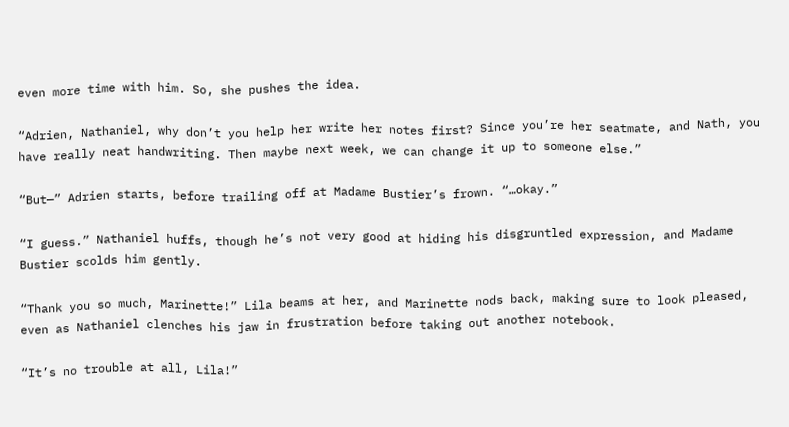even more time with him. So, she pushes the idea.

“Adrien, Nathaniel, why don’t you help her write her notes first? Since you’re her seatmate, and Nath, you have really neat handwriting. Then maybe next week, we can change it up to someone else.”

“But—” Adrien starts, before trailing off at Madame Bustier’s frown. “…okay.”

“I guess.” Nathaniel huffs, though he’s not very good at hiding his disgruntled expression, and Madame Bustier scolds him gently.

“Thank you so much, Marinette!” Lila beams at her, and Marinette nods back, making sure to look pleased, even as Nathaniel clenches his jaw in frustration before taking out another notebook.

“It’s no trouble at all, Lila!”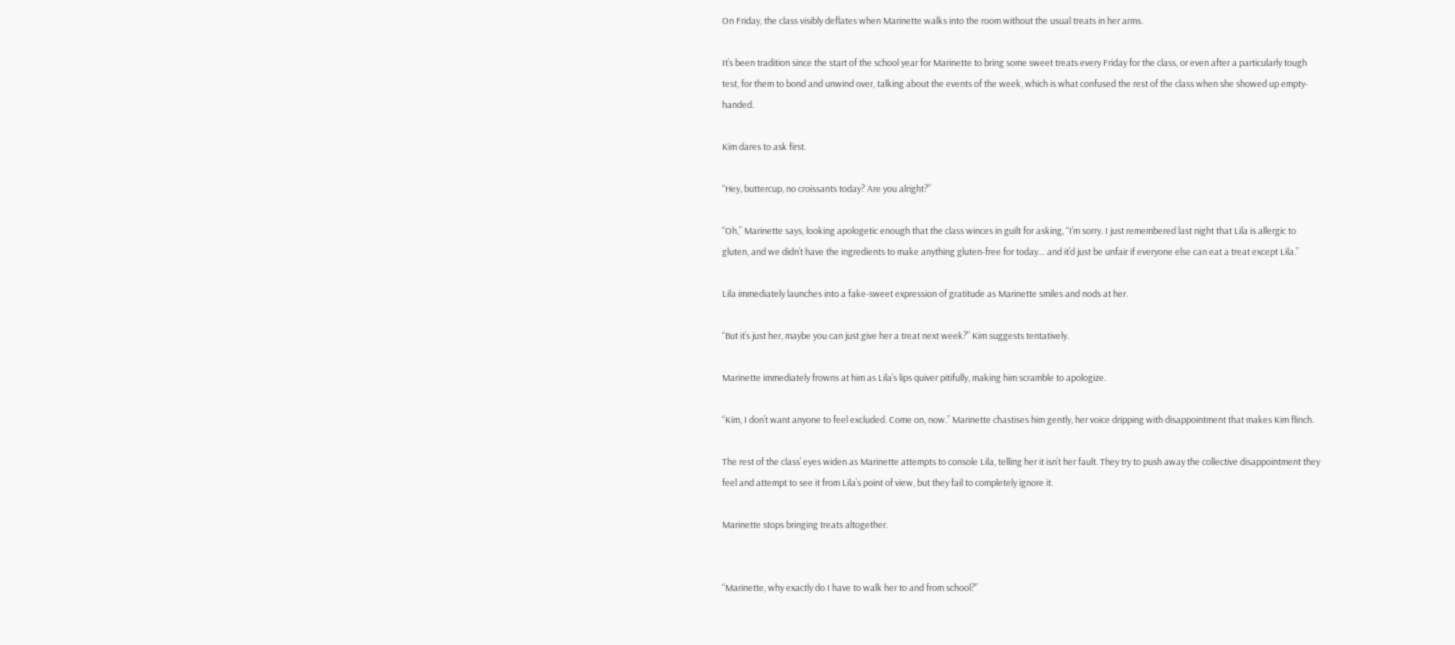On Friday, the class visibly deflates when Marinette walks into the room without the usual treats in her arms.

It’s been tradition since the start of the school year for Marinette to bring some sweet treats every Friday for the class, or even after a particularly tough test, for them to bond and unwind over, talking about the events of the week, which is what confused the rest of the class when she showed up empty-handed.

Kim dares to ask first.

“Hey, buttercup, no croissants today? Are you alright?”

“Oh,” Marinette says, looking apologetic enough that the class winces in guilt for asking, “I’m sorry. I just remembered last night that Lila is allergic to gluten, and we didn’t have the ingredients to make anything gluten-free for today… and it’d just be unfair if everyone else can eat a treat except Lila.”

Lila immediately launches into a fake-sweet expression of gratitude as Marinette smiles and nods at her.

“But it’s just her, maybe you can just give her a treat next week?” Kim suggests tentatively.

Marinette immediately frowns at him as Lila’s lips quiver pitifully, making him scramble to apologize.

“Kim, I don’t want anyone to feel excluded. Come on, now.” Marinette chastises him gently, her voice dripping with disappointment that makes Kim flinch.

The rest of the class’ eyes widen as Marinette attempts to console Lila, telling her it isn’t her fault. They try to push away the collective disappointment they feel and attempt to see it from Lila’s point of view, but they fail to completely ignore it.

Marinette stops bringing treats altogether.


“Marinette, why exactly do I have to walk her to and from school?”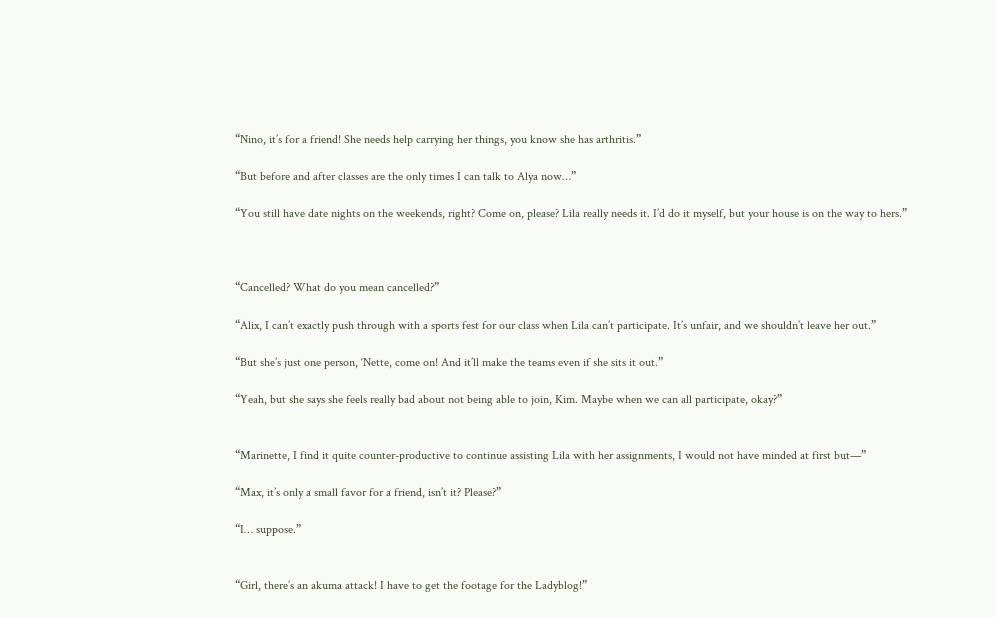“Nino, it’s for a friend! She needs help carrying her things, you know she has arthritis.”

“But before and after classes are the only times I can talk to Alya now…”

“You still have date nights on the weekends, right? Come on, please? Lila really needs it. I’d do it myself, but your house is on the way to hers.”



“Cancelled? What do you mean cancelled?”

“Alix, I can’t exactly push through with a sports fest for our class when Lila can’t participate. It’s unfair, and we shouldn’t leave her out.”

“But she’s just one person, ‘Nette, come on! And it’ll make the teams even if she sits it out.”

“Yeah, but she says she feels really bad about not being able to join, Kim. Maybe when we can all participate, okay?”


“Marinette, I find it quite counter-productive to continue assisting Lila with her assignments, I would not have minded at first but—”

“Max, it’s only a small favor for a friend, isn’t it? Please?”

“I… suppose.”


“Girl, there’s an akuma attack! I have to get the footage for the Ladyblog!”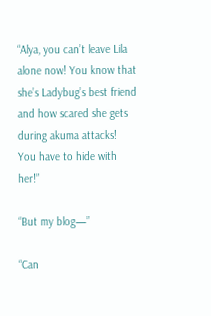“Alya, you can’t leave Lila alone now! You know that she’s Ladybug’s best friend and how scared she gets during akuma attacks! You have to hide with her!”

“But my blog—”

“Can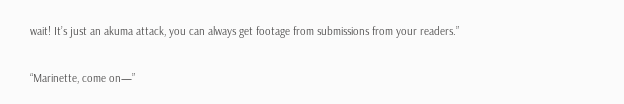wait! It’s just an akuma attack, you can always get footage from submissions from your readers.”

“Marinette, come on—”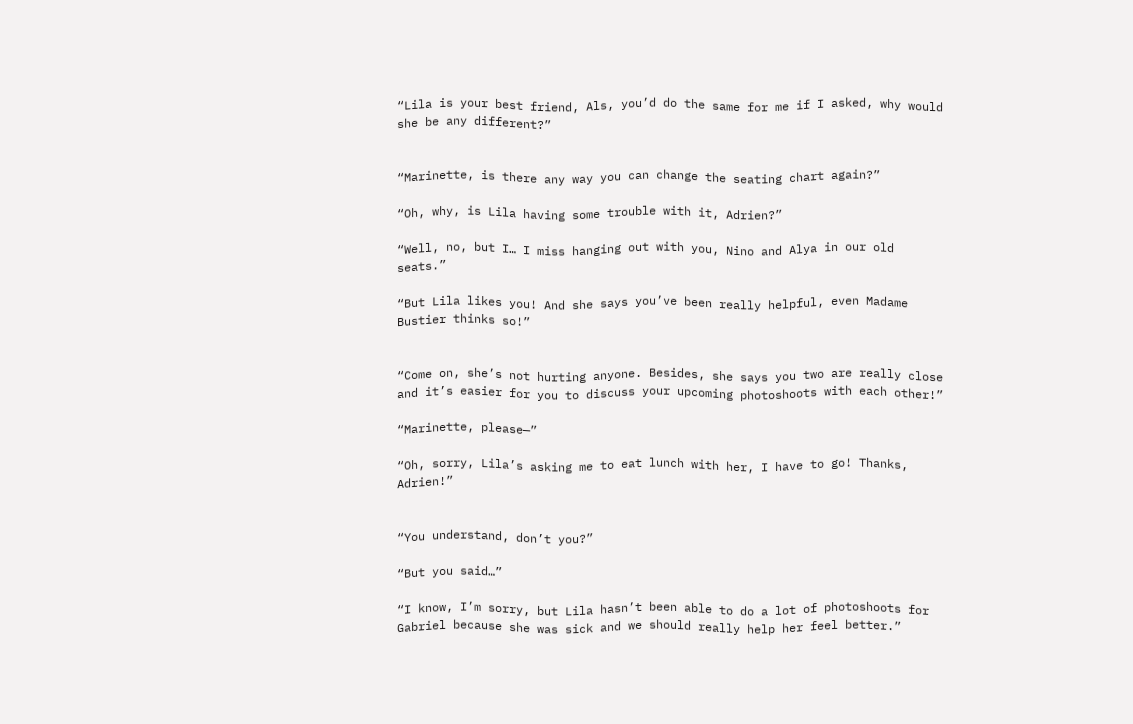“Lila is your best friend, Als, you’d do the same for me if I asked, why would she be any different?”


“Marinette, is there any way you can change the seating chart again?”

“Oh, why, is Lila having some trouble with it, Adrien?”

“Well, no, but I… I miss hanging out with you, Nino and Alya in our old seats.”

“But Lila likes you! And she says you’ve been really helpful, even Madame Bustier thinks so!”


“Come on, she’s not hurting anyone. Besides, she says you two are really close and it’s easier for you to discuss your upcoming photoshoots with each other!”

“Marinette, please—”

“Oh, sorry, Lila’s asking me to eat lunch with her, I have to go! Thanks, Adrien!”


“You understand, don’t you?”

“But you said…”

“I know, I’m sorry, but Lila hasn’t been able to do a lot of photoshoots for Gabriel because she was sick and we should really help her feel better.”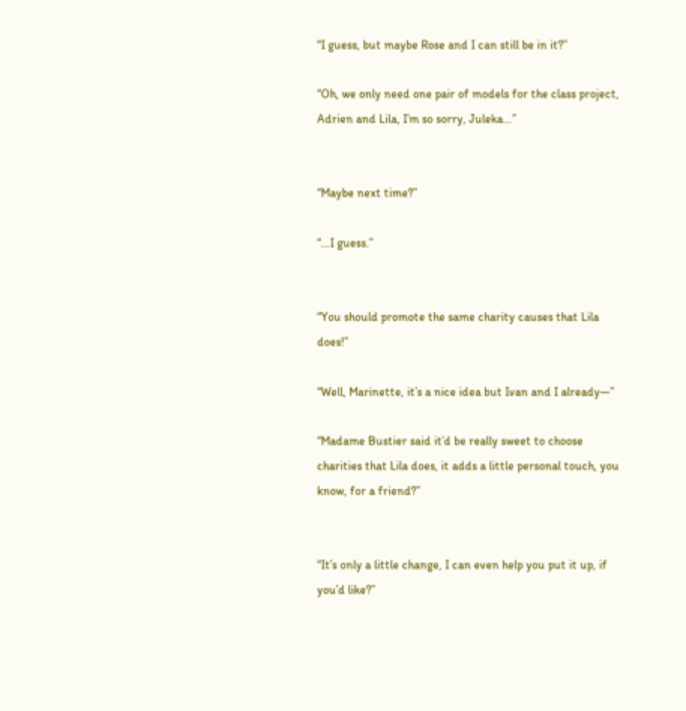“I guess, but maybe Rose and I can still be in it?”

“Oh, we only need one pair of models for the class project, Adrien and Lila, I’m so sorry, Juleka…”


“Maybe next time?”

“…I guess.”


“You should promote the same charity causes that Lila does!”

“Well, Marinette, it’s a nice idea but Ivan and I already—”

“Madame Bustier said it’d be really sweet to choose charities that Lila does, it adds a little personal touch, you know, for a friend?”


“It’s only a little change, I can even help you put it up, if you’d like?”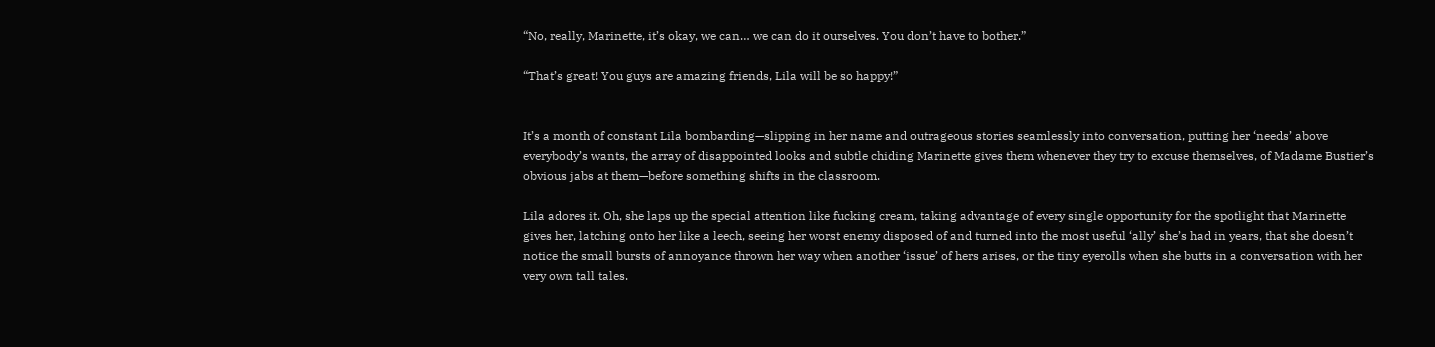“No, really, Marinette, it’s okay, we can… we can do it ourselves. You don’t have to bother.”

“That’s great! You guys are amazing friends, Lila will be so happy!”


It’s a month of constant Lila bombarding—slipping in her name and outrageous stories seamlessly into conversation, putting her ‘needs’ above everybody’s wants, the array of disappointed looks and subtle chiding Marinette gives them whenever they try to excuse themselves, of Madame Bustier’s obvious jabs at them—before something shifts in the classroom.

Lila adores it. Oh, she laps up the special attention like fucking cream, taking advantage of every single opportunity for the spotlight that Marinette gives her, latching onto her like a leech, seeing her worst enemy disposed of and turned into the most useful ‘ally’ she’s had in years, that she doesn’t notice the small bursts of annoyance thrown her way when another ‘issue’ of hers arises, or the tiny eyerolls when she butts in a conversation with her very own tall tales.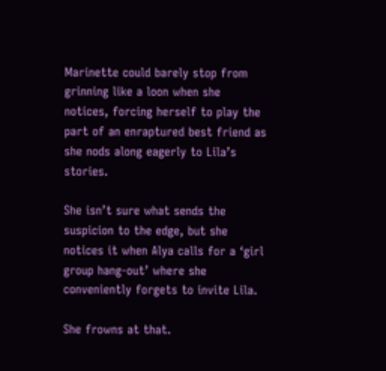Marinette could barely stop from grinning like a loon when she notices, forcing herself to play the part of an enraptured best friend as she nods along eagerly to Lila’s stories.

She isn’t sure what sends the suspicion to the edge, but she notices it when Alya calls for a ‘girl group hang-out’ where she conveniently forgets to invite Lila.

She frowns at that.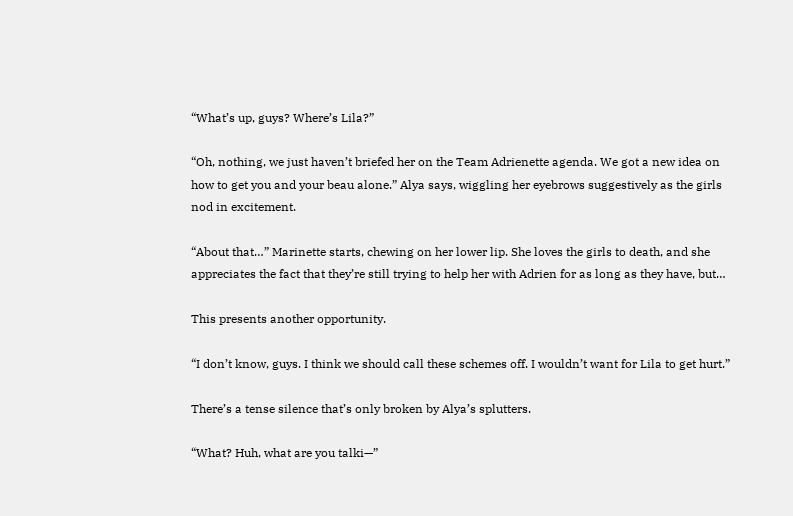“What’s up, guys? Where’s Lila?”

“Oh, nothing, we just haven’t briefed her on the Team Adrienette agenda. We got a new idea on how to get you and your beau alone.” Alya says, wiggling her eyebrows suggestively as the girls nod in excitement.

“About that…” Marinette starts, chewing on her lower lip. She loves the girls to death, and she appreciates the fact that they’re still trying to help her with Adrien for as long as they have, but…

This presents another opportunity.

“I don’t know, guys. I think we should call these schemes off. I wouldn’t want for Lila to get hurt.”

There’s a tense silence that’s only broken by Alya’s splutters.

“What? Huh, what are you talki—”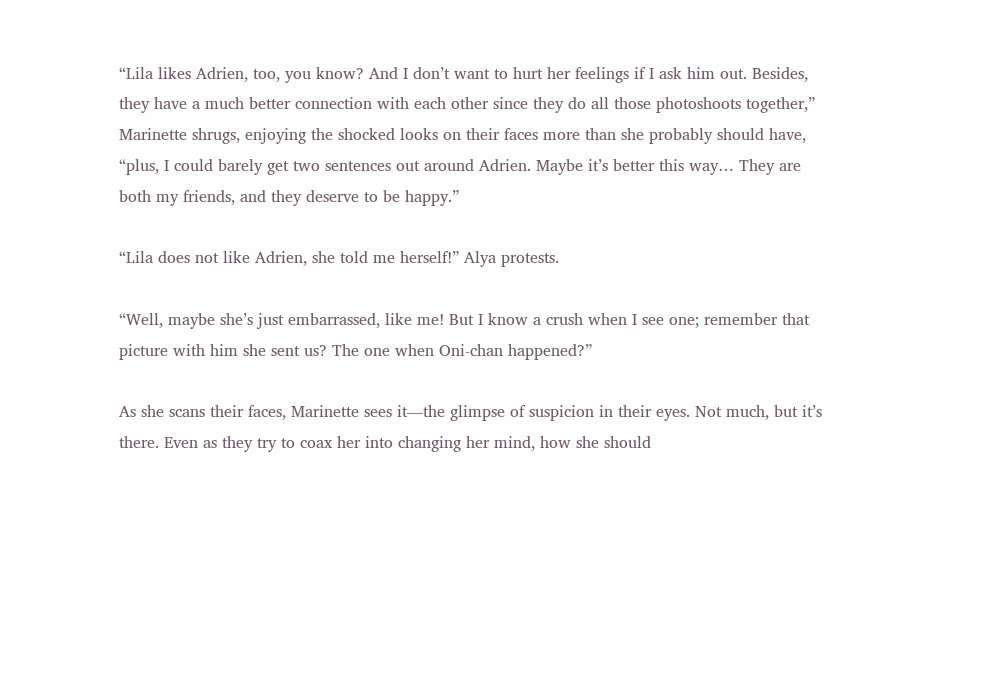“Lila likes Adrien, too, you know? And I don’t want to hurt her feelings if I ask him out. Besides, they have a much better connection with each other since they do all those photoshoots together,” Marinette shrugs, enjoying the shocked looks on their faces more than she probably should have, “plus, I could barely get two sentences out around Adrien. Maybe it’s better this way… They are both my friends, and they deserve to be happy.”

“Lila does not like Adrien, she told me herself!” Alya protests.

“Well, maybe she’s just embarrassed, like me! But I know a crush when I see one; remember that picture with him she sent us? The one when Oni-chan happened?”

As she scans their faces, Marinette sees it—the glimpse of suspicion in their eyes. Not much, but it’s there. Even as they try to coax her into changing her mind, how she should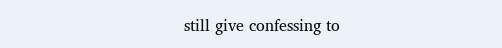still give confessing to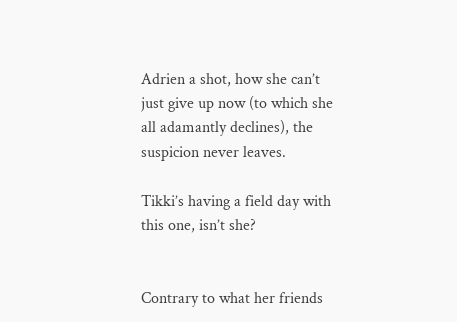Adrien a shot, how she can’t just give up now (to which she all adamantly declines), the suspicion never leaves.

Tikki’s having a field day with this one, isn’t she?


Contrary to what her friends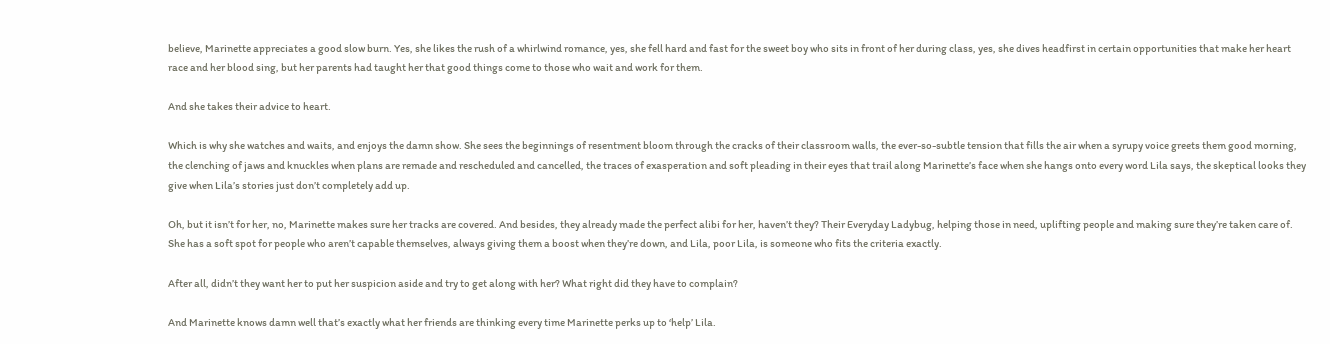believe, Marinette appreciates a good slow burn. Yes, she likes the rush of a whirlwind romance, yes, she fell hard and fast for the sweet boy who sits in front of her during class, yes, she dives headfirst in certain opportunities that make her heart race and her blood sing, but her parents had taught her that good things come to those who wait and work for them.

And she takes their advice to heart.

Which is why she watches and waits, and enjoys the damn show. She sees the beginnings of resentment bloom through the cracks of their classroom walls, the ever-so-subtle tension that fills the air when a syrupy voice greets them good morning, the clenching of jaws and knuckles when plans are remade and rescheduled and cancelled, the traces of exasperation and soft pleading in their eyes that trail along Marinette’s face when she hangs onto every word Lila says, the skeptical looks they give when Lila’s stories just don’t completely add up.

Oh, but it isn’t for her, no, Marinette makes sure her tracks are covered. And besides, they already made the perfect alibi for her, haven’t they? Their Everyday Ladybug, helping those in need, uplifting people and making sure they’re taken care of. She has a soft spot for people who aren’t capable themselves, always giving them a boost when they’re down, and Lila, poor Lila, is someone who fits the criteria exactly.

After all, didn’t they want her to put her suspicion aside and try to get along with her? What right did they have to complain?

And Marinette knows damn well that’s exactly what her friends are thinking every time Marinette perks up to ‘help’ Lila.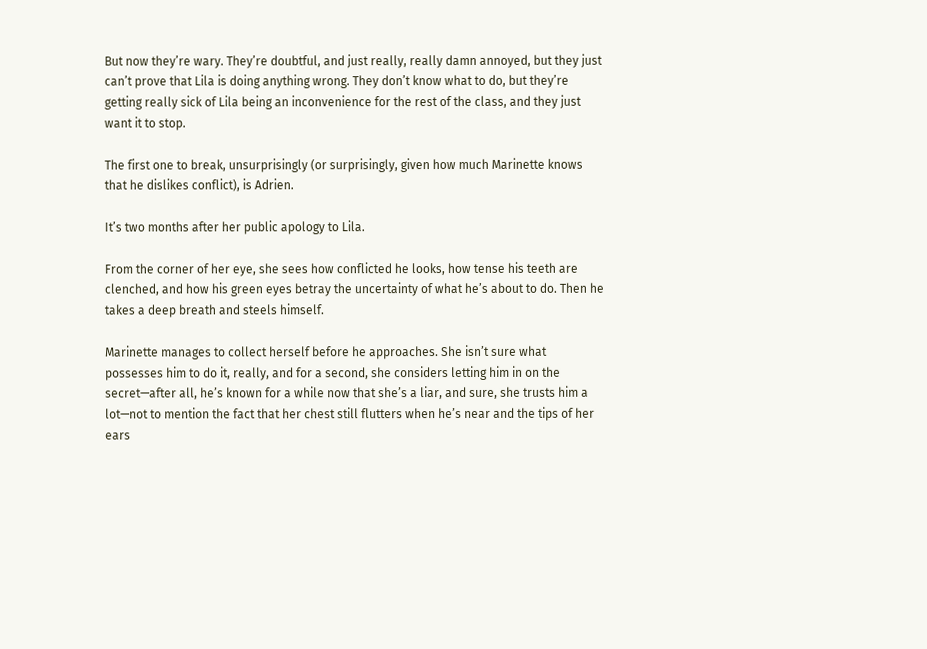But now they’re wary. They’re doubtful, and just really, really damn annoyed, but they just can’t prove that Lila is doing anything wrong. They don’t know what to do, but they’re getting really sick of Lila being an inconvenience for the rest of the class, and they just want it to stop.

The first one to break, unsurprisingly (or surprisingly, given how much Marinette knows that he dislikes conflict), is Adrien.

It’s two months after her public apology to Lila.

From the corner of her eye, she sees how conflicted he looks, how tense his teeth are clenched, and how his green eyes betray the uncertainty of what he’s about to do. Then he takes a deep breath and steels himself.

Marinette manages to collect herself before he approaches. She isn’t sure what possesses him to do it, really, and for a second, she considers letting him in on the secret—after all, he’s known for a while now that she’s a liar, and sure, she trusts him a lot—not to mention the fact that her chest still flutters when he’s near and the tips of her ears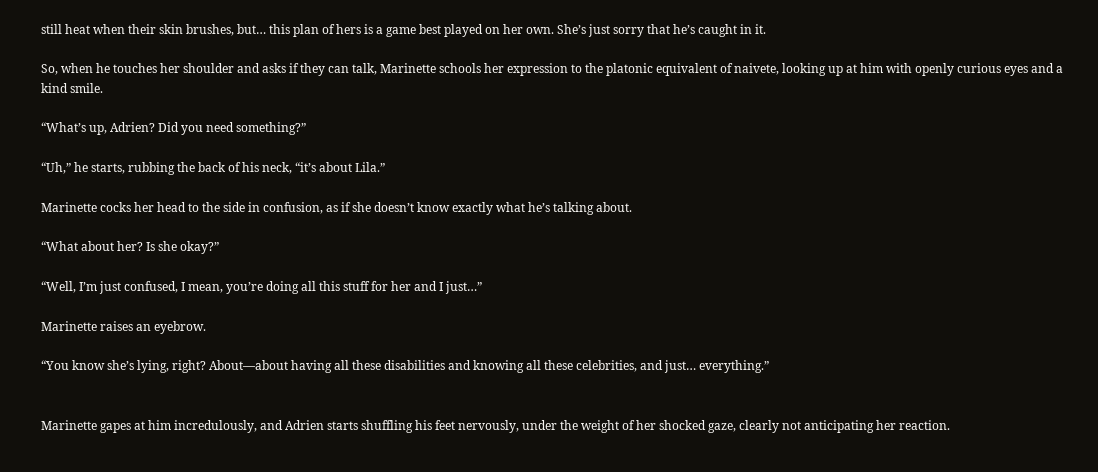still heat when their skin brushes, but… this plan of hers is a game best played on her own. She’s just sorry that he’s caught in it.

So, when he touches her shoulder and asks if they can talk, Marinette schools her expression to the platonic equivalent of naivete, looking up at him with openly curious eyes and a kind smile.

“What’s up, Adrien? Did you need something?”

“Uh,” he starts, rubbing the back of his neck, “it’s about Lila.”

Marinette cocks her head to the side in confusion, as if she doesn’t know exactly what he’s talking about.

“What about her? Is she okay?”

“Well, I’m just confused, I mean, you’re doing all this stuff for her and I just…”

Marinette raises an eyebrow.

“You know she’s lying, right? About—about having all these disabilities and knowing all these celebrities, and just… everything.”


Marinette gapes at him incredulously, and Adrien starts shuffling his feet nervously, under the weight of her shocked gaze, clearly not anticipating her reaction.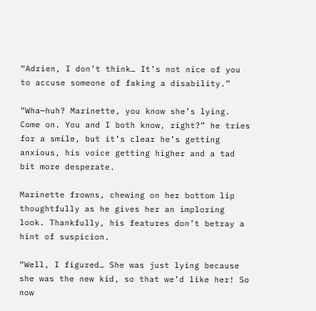“Adrien, I don’t think… It’s not nice of you to accuse someone of faking a disability.”

“Wha—huh? Marinette, you know she’s lying. Come on. You and I both know, right?” he tries for a smile, but it’s clear he’s getting anxious, his voice getting higher and a tad bit more desperate.

Marinette frowns, chewing on her bottom lip thoughtfully as he gives her an imploring look. Thankfully, his features don’t betray a hint of suspicion.

“Well, I figured… She was just lying because she was the new kid, so that we’d like her! So now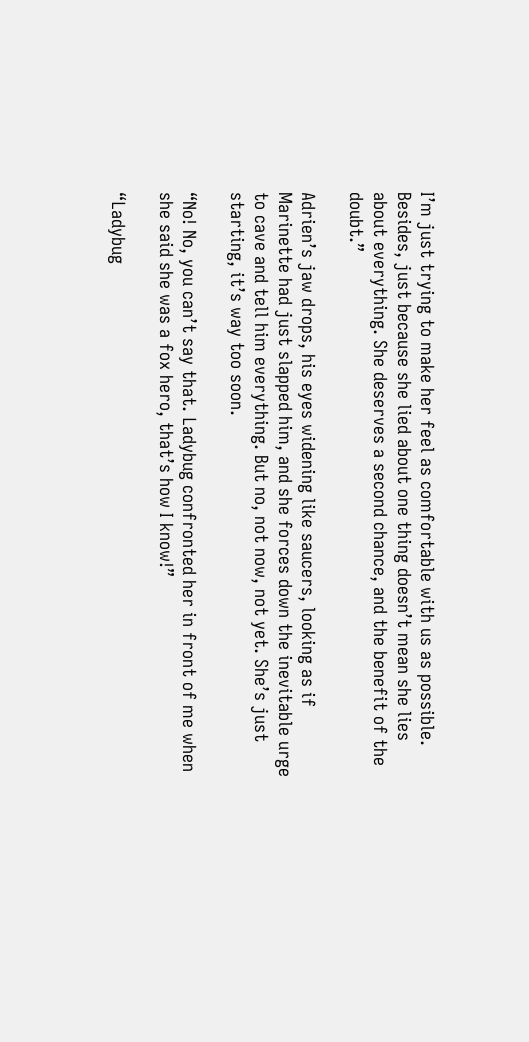I’m just trying to make her feel as comfortable with us as possible. Besides, just because she lied about one thing doesn’t mean she lies about everything. She deserves a second chance, and the benefit of the doubt.”

Adrien’s jaw drops, his eyes widening like saucers, looking as if Marinette had just slapped him, and she forces down the inevitable urge to cave and tell him everything. But no, not now, not yet. She’s just starting, it’s way too soon.

“No! No, you can’t say that. Ladybug confronted her in front of me when she said she was a fox hero, that’s how I know!”

“Ladybug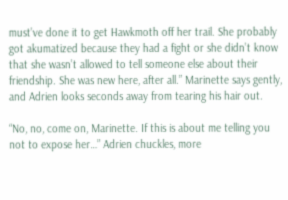must’ve done it to get Hawkmoth off her trail. She probably got akumatized because they had a fight or she didn’t know that she wasn’t allowed to tell someone else about their friendship. She was new here, after all.” Marinette says gently, and Adrien looks seconds away from tearing his hair out.

“No, no, come on, Marinette. If this is about me telling you not to expose her…” Adrien chuckles, more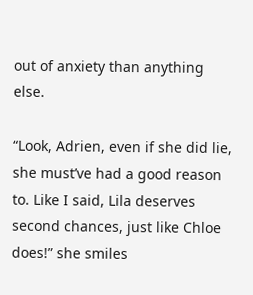out of anxiety than anything else.

“Look, Adrien, even if she did lie, she must’ve had a good reason to. Like I said, Lila deserves second chances, just like Chloe does!” she smiles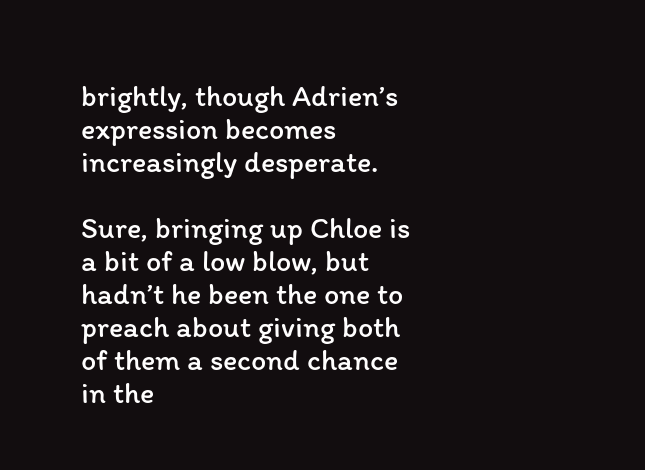brightly, though Adrien’s expression becomes increasingly desperate.

Sure, bringing up Chloe is a bit of a low blow, but hadn’t he been the one to preach about giving both of them a second chance in the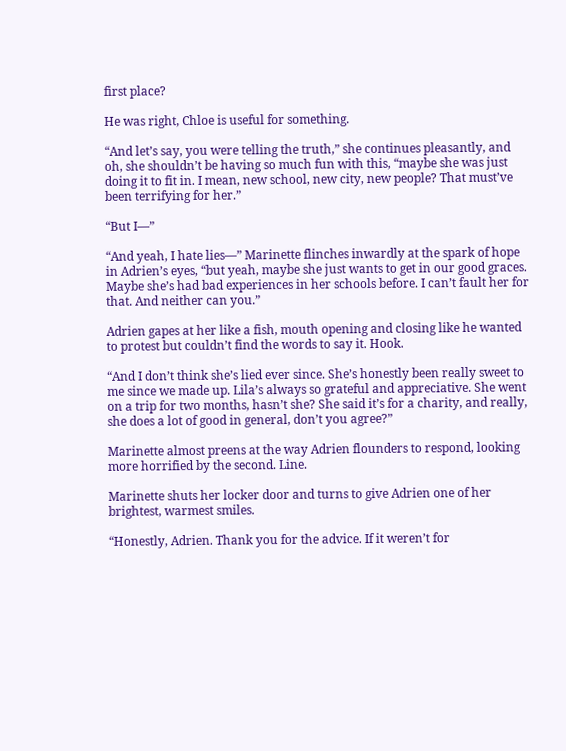first place?

He was right, Chloe is useful for something.

“And let’s say, you were telling the truth,” she continues pleasantly, and oh, she shouldn’t be having so much fun with this, “maybe she was just doing it to fit in. I mean, new school, new city, new people? That must’ve been terrifying for her.”

“But I—”

“And yeah, I hate lies—” Marinette flinches inwardly at the spark of hope in Adrien’s eyes, “but yeah, maybe she just wants to get in our good graces. Maybe she’s had bad experiences in her schools before. I can’t fault her for that. And neither can you.”

Adrien gapes at her like a fish, mouth opening and closing like he wanted to protest but couldn’t find the words to say it. Hook.

“And I don’t think she’s lied ever since. She’s honestly been really sweet to me since we made up. Lila’s always so grateful and appreciative. She went on a trip for two months, hasn’t she? She said it’s for a charity, and really, she does a lot of good in general, don’t you agree?”

Marinette almost preens at the way Adrien flounders to respond, looking more horrified by the second. Line.

Marinette shuts her locker door and turns to give Adrien one of her brightest, warmest smiles.

“Honestly, Adrien. Thank you for the advice. If it weren’t for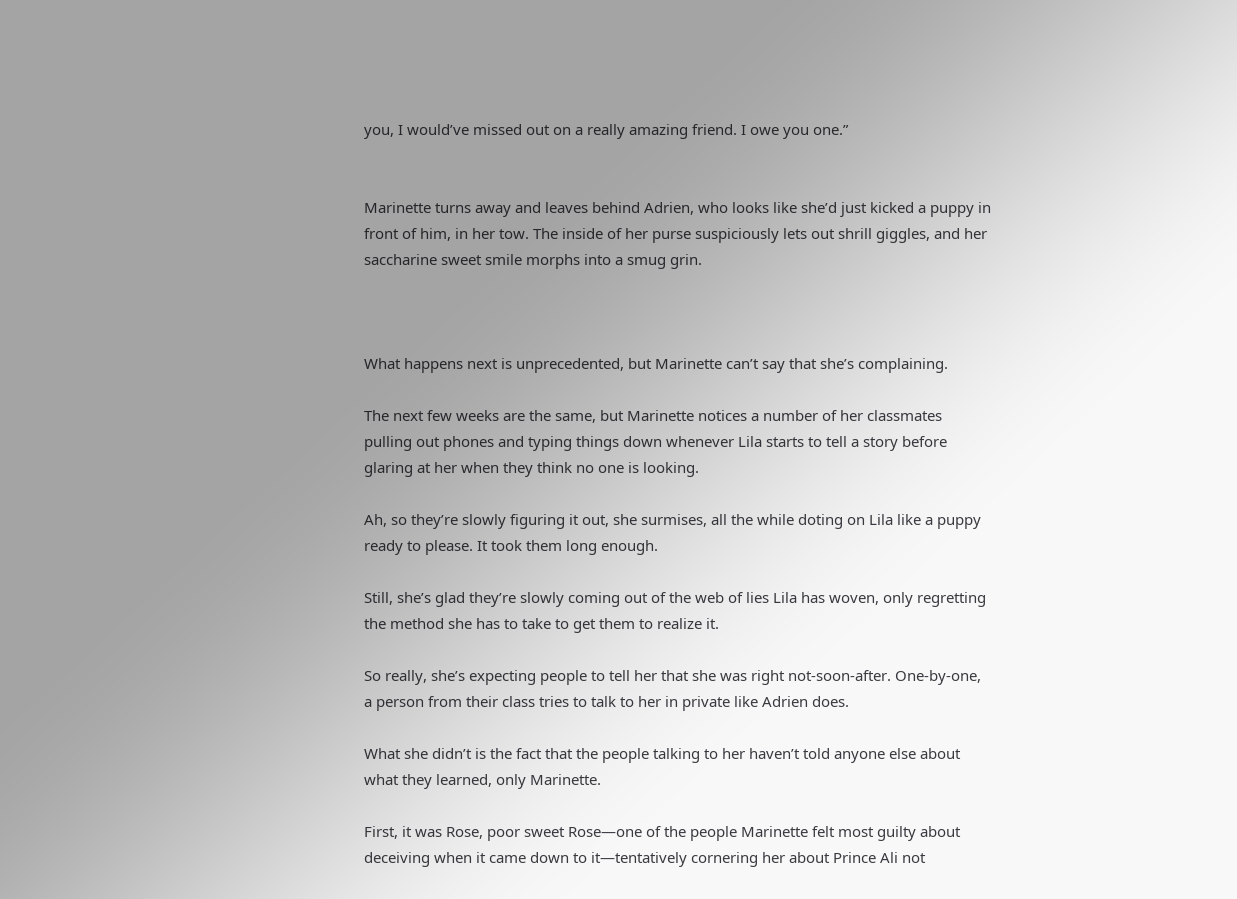you, I would’ve missed out on a really amazing friend. I owe you one.”


Marinette turns away and leaves behind Adrien, who looks like she’d just kicked a puppy in front of him, in her tow. The inside of her purse suspiciously lets out shrill giggles, and her saccharine sweet smile morphs into a smug grin.



What happens next is unprecedented, but Marinette can’t say that she’s complaining.

The next few weeks are the same, but Marinette notices a number of her classmates pulling out phones and typing things down whenever Lila starts to tell a story before glaring at her when they think no one is looking.

Ah, so they’re slowly figuring it out, she surmises, all the while doting on Lila like a puppy ready to please. It took them long enough.

Still, she’s glad they’re slowly coming out of the web of lies Lila has woven, only regretting the method she has to take to get them to realize it.

So really, she’s expecting people to tell her that she was right not-soon-after. One-by-one, a person from their class tries to talk to her in private like Adrien does.

What she didn’t is the fact that the people talking to her haven’t told anyone else about what they learned, only Marinette.

First, it was Rose, poor sweet Rose—one of the people Marinette felt most guilty about deceiving when it came down to it—tentatively cornering her about Prince Ali not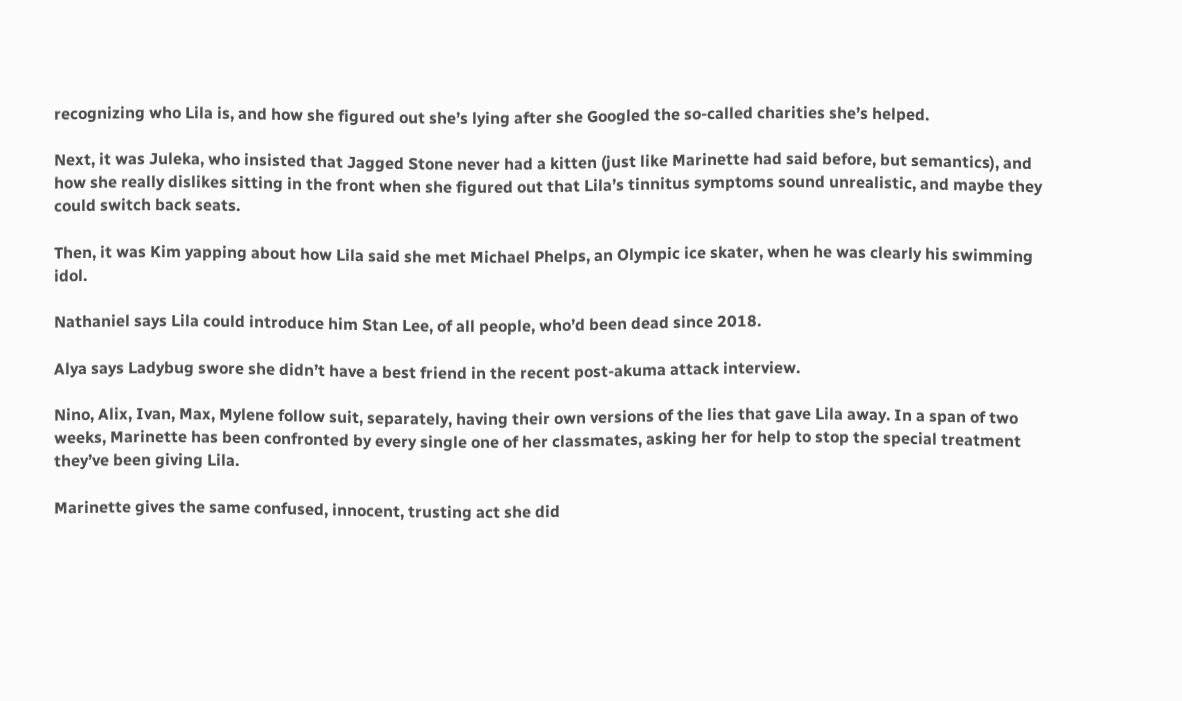recognizing who Lila is, and how she figured out she’s lying after she Googled the so-called charities she’s helped.

Next, it was Juleka, who insisted that Jagged Stone never had a kitten (just like Marinette had said before, but semantics), and how she really dislikes sitting in the front when she figured out that Lila’s tinnitus symptoms sound unrealistic, and maybe they could switch back seats.

Then, it was Kim yapping about how Lila said she met Michael Phelps, an Olympic ice skater, when he was clearly his swimming idol.

Nathaniel says Lila could introduce him Stan Lee, of all people, who’d been dead since 2018.

Alya says Ladybug swore she didn’t have a best friend in the recent post-akuma attack interview.

Nino, Alix, Ivan, Max, Mylene follow suit, separately, having their own versions of the lies that gave Lila away. In a span of two weeks, Marinette has been confronted by every single one of her classmates, asking her for help to stop the special treatment they’ve been giving Lila.

Marinette gives the same confused, innocent, trusting act she did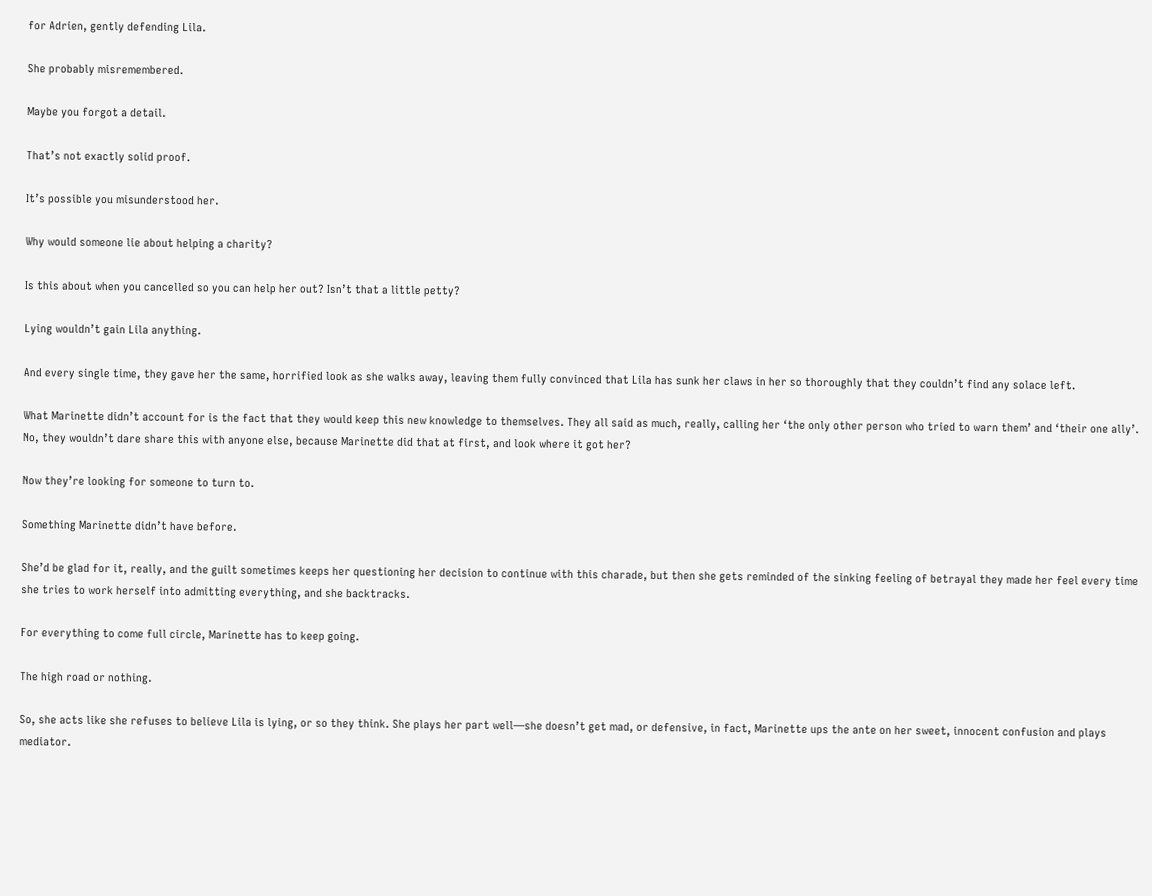for Adrien, gently defending Lila.

She probably misremembered.

Maybe you forgot a detail.

That’s not exactly solid proof.

It’s possible you misunderstood her.

Why would someone lie about helping a charity?

Is this about when you cancelled so you can help her out? Isn’t that a little petty?

Lying wouldn’t gain Lila anything.

And every single time, they gave her the same, horrified look as she walks away, leaving them fully convinced that Lila has sunk her claws in her so thoroughly that they couldn’t find any solace left.

What Marinette didn’t account for is the fact that they would keep this new knowledge to themselves. They all said as much, really, calling her ‘the only other person who tried to warn them’ and ‘their one ally’. No, they wouldn’t dare share this with anyone else, because Marinette did that at first, and look where it got her?

Now they’re looking for someone to turn to.

Something Marinette didn’t have before.

She’d be glad for it, really, and the guilt sometimes keeps her questioning her decision to continue with this charade, but then she gets reminded of the sinking feeling of betrayal they made her feel every time she tries to work herself into admitting everything, and she backtracks.

For everything to come full circle, Marinette has to keep going.

The high road or nothing.

So, she acts like she refuses to believe Lila is lying, or so they think. She plays her part well—she doesn’t get mad, or defensive, in fact, Marinette ups the ante on her sweet, innocent confusion and plays mediator.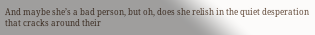And maybe she’s a bad person, but oh, does she relish in the quiet desperation that cracks around their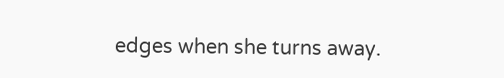edges when she turns away.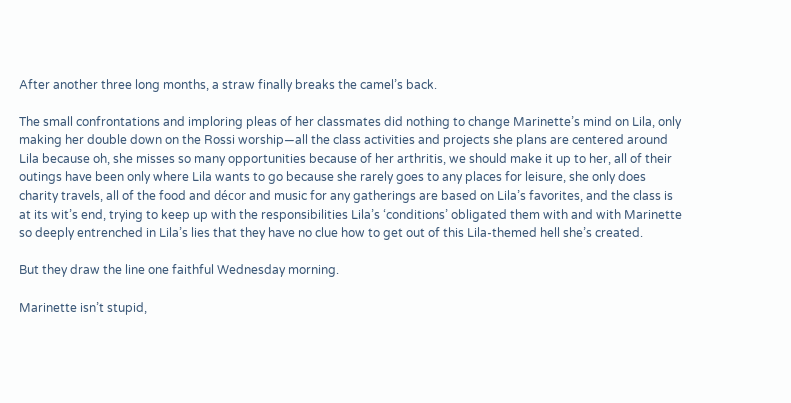After another three long months, a straw finally breaks the camel’s back.

The small confrontations and imploring pleas of her classmates did nothing to change Marinette’s mind on Lila, only making her double down on the Rossi worship—all the class activities and projects she plans are centered around Lila because oh, she misses so many opportunities because of her arthritis, we should make it up to her, all of their outings have been only where Lila wants to go because she rarely goes to any places for leisure, she only does charity travels, all of the food and décor and music for any gatherings are based on Lila’s favorites, and the class is at its wit’s end, trying to keep up with the responsibilities Lila’s ‘conditions’ obligated them with and with Marinette so deeply entrenched in Lila’s lies that they have no clue how to get out of this Lila-themed hell she’s created.

But they draw the line one faithful Wednesday morning.

Marinette isn’t stupid,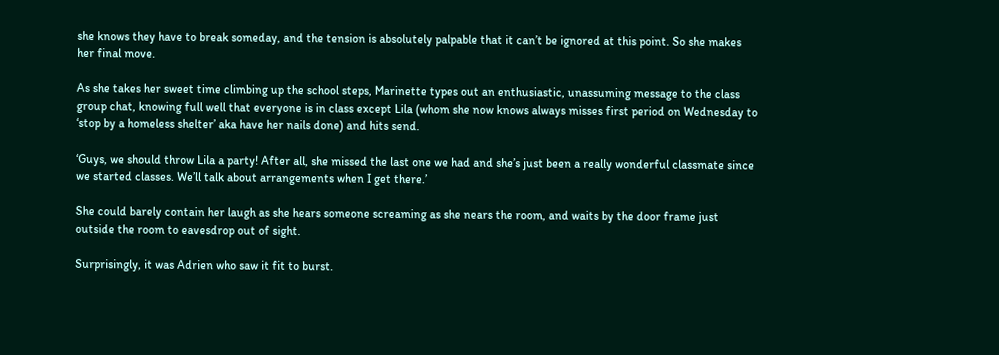she knows they have to break someday, and the tension is absolutely palpable that it can’t be ignored at this point. So she makes her final move.

As she takes her sweet time climbing up the school steps, Marinette types out an enthusiastic, unassuming message to the class group chat, knowing full well that everyone is in class except Lila (whom she now knows always misses first period on Wednesday to ‘stop by a homeless shelter’ aka have her nails done) and hits send.

‘Guys, we should throw Lila a party! After all, she missed the last one we had and she’s just been a really wonderful classmate since we started classes. We’ll talk about arrangements when I get there.’

She could barely contain her laugh as she hears someone screaming as she nears the room, and waits by the door frame just outside the room to eavesdrop out of sight.

Surprisingly, it was Adrien who saw it fit to burst.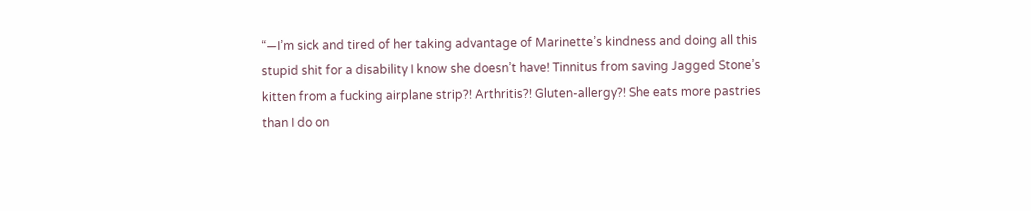“—I’m sick and tired of her taking advantage of Marinette’s kindness and doing all this stupid shit for a disability I know she doesn’t have! Tinnitus from saving Jagged Stone’s kitten from a fucking airplane strip?! Arthritis?! Gluten-allergy?! She eats more pastries than I do on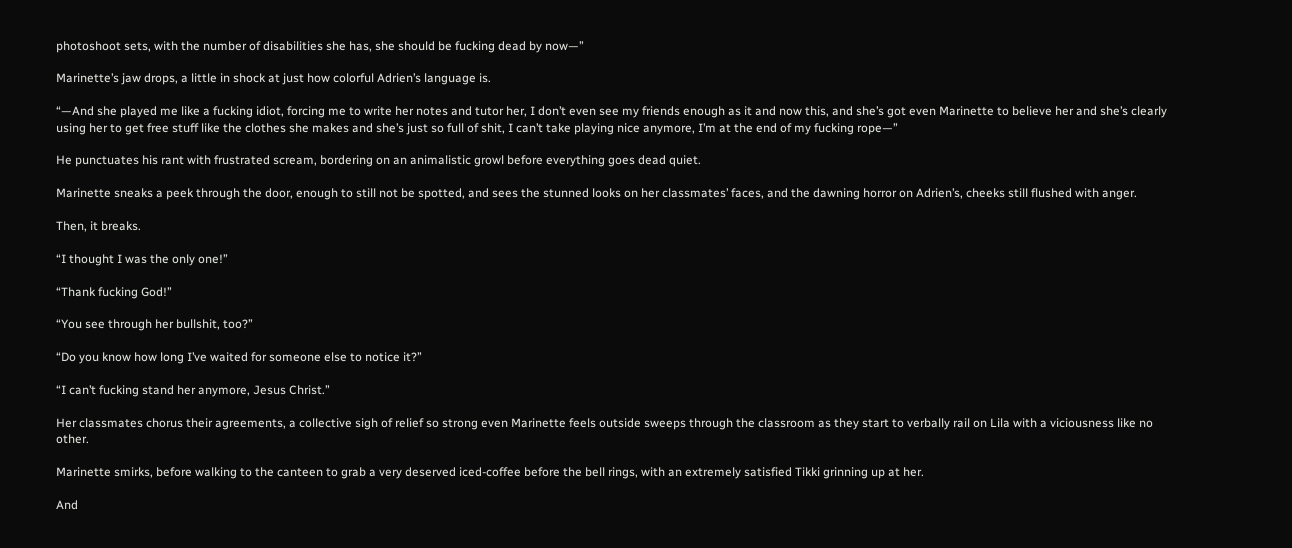photoshoot sets, with the number of disabilities she has, she should be fucking dead by now—”

Marinette’s jaw drops, a little in shock at just how colorful Adrien’s language is.

“—And she played me like a fucking idiot, forcing me to write her notes and tutor her, I don’t even see my friends enough as it and now this, and she’s got even Marinette to believe her and she’s clearly using her to get free stuff like the clothes she makes and she’s just so full of shit, I can’t take playing nice anymore, I’m at the end of my fucking rope—”

He punctuates his rant with frustrated scream, bordering on an animalistic growl before everything goes dead quiet.

Marinette sneaks a peek through the door, enough to still not be spotted, and sees the stunned looks on her classmates’ faces, and the dawning horror on Adrien’s, cheeks still flushed with anger.

Then, it breaks.

“I thought I was the only one!”

“Thank fucking God!”

“You see through her bullshit, too?”

“Do you know how long I’ve waited for someone else to notice it?”

“I can’t fucking stand her anymore, Jesus Christ.”

Her classmates chorus their agreements, a collective sigh of relief so strong even Marinette feels outside sweeps through the classroom as they start to verbally rail on Lila with a viciousness like no other.

Marinette smirks, before walking to the canteen to grab a very deserved iced-coffee before the bell rings, with an extremely satisfied Tikki grinning up at her.

And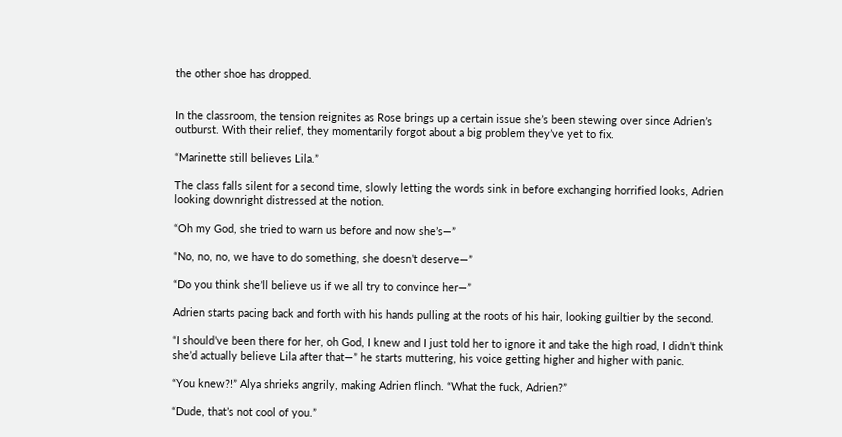the other shoe has dropped.


In the classroom, the tension reignites as Rose brings up a certain issue she’s been stewing over since Adrien’s outburst. With their relief, they momentarily forgot about a big problem they’ve yet to fix.

“Marinette still believes Lila.”

The class falls silent for a second time, slowly letting the words sink in before exchanging horrified looks, Adrien looking downright distressed at the notion.

“Oh my God, she tried to warn us before and now she’s—”

“No, no, no, we have to do something, she doesn’t deserve—”

“Do you think she’ll believe us if we all try to convince her—”

Adrien starts pacing back and forth with his hands pulling at the roots of his hair, looking guiltier by the second.

“I should’ve been there for her, oh God, I knew and I just told her to ignore it and take the high road, I didn’t think she’d actually believe Lila after that—” he starts muttering, his voice getting higher and higher with panic.

“You knew?!” Alya shrieks angrily, making Adrien flinch. “What the fuck, Adrien?”

“Dude, that’s not cool of you.”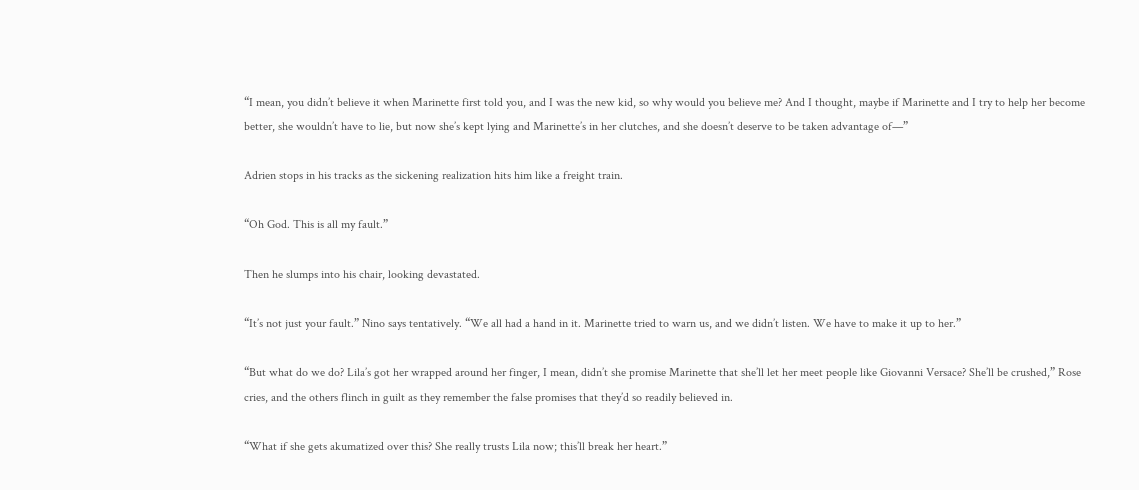“I mean, you didn’t believe it when Marinette first told you, and I was the new kid, so why would you believe me? And I thought, maybe if Marinette and I try to help her become better, she wouldn’t have to lie, but now she’s kept lying and Marinette’s in her clutches, and she doesn’t deserve to be taken advantage of—”

Adrien stops in his tracks as the sickening realization hits him like a freight train.

“Oh God. This is all my fault.”

Then he slumps into his chair, looking devastated.

“It’s not just your fault.” Nino says tentatively. “We all had a hand in it. Marinette tried to warn us, and we didn’t listen. We have to make it up to her.”

“But what do we do? Lila’s got her wrapped around her finger, I mean, didn’t she promise Marinette that she’ll let her meet people like Giovanni Versace? She’ll be crushed,” Rose cries, and the others flinch in guilt as they remember the false promises that they’d so readily believed in.

“What if she gets akumatized over this? She really trusts Lila now; this’ll break her heart.”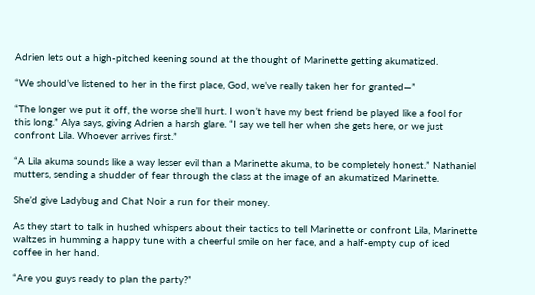Adrien lets out a high-pitched keening sound at the thought of Marinette getting akumatized.

“We should’ve listened to her in the first place, God, we’ve really taken her for granted—”

“The longer we put it off, the worse she’ll hurt. I won’t have my best friend be played like a fool for this long.” Alya says, giving Adrien a harsh glare. “I say we tell her when she gets here, or we just confront Lila. Whoever arrives first.”

“A Lila akuma sounds like a way lesser evil than a Marinette akuma, to be completely honest.” Nathaniel mutters, sending a shudder of fear through the class at the image of an akumatized Marinette.

She’d give Ladybug and Chat Noir a run for their money.

As they start to talk in hushed whispers about their tactics to tell Marinette or confront Lila, Marinette waltzes in humming a happy tune with a cheerful smile on her face, and a half-empty cup of iced coffee in her hand.

“Are you guys ready to plan the party?”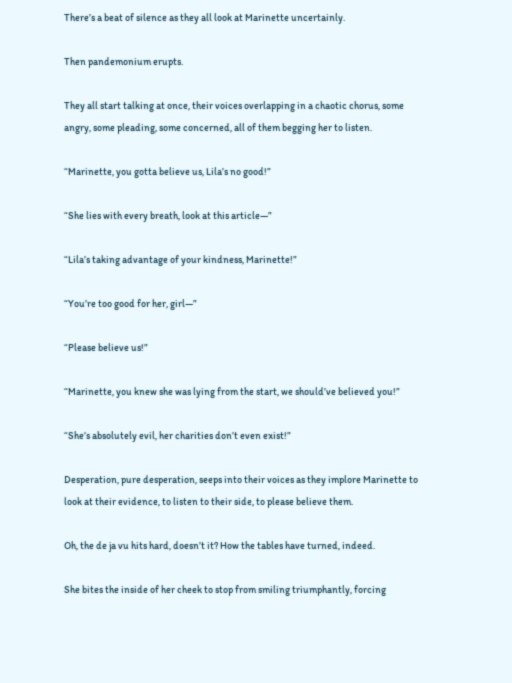There’s a beat of silence as they all look at Marinette uncertainly.

Then pandemonium erupts.

They all start talking at once, their voices overlapping in a chaotic chorus, some angry, some pleading, some concerned, all of them begging her to listen.

“Marinette, you gotta believe us, Lila’s no good!”

“She lies with every breath, look at this article—”

“Lila’s taking advantage of your kindness, Marinette!”

“You’re too good for her, girl—”

“Please believe us!”

“Marinette, you knew she was lying from the start, we should’ve believed you!”

“She’s absolutely evil, her charities don’t even exist!”

Desperation, pure desperation, seeps into their voices as they implore Marinette to look at their evidence, to listen to their side, to please believe them.

Oh, the de ja vu hits hard, doesn’t it? How the tables have turned, indeed.

She bites the inside of her cheek to stop from smiling triumphantly, forcing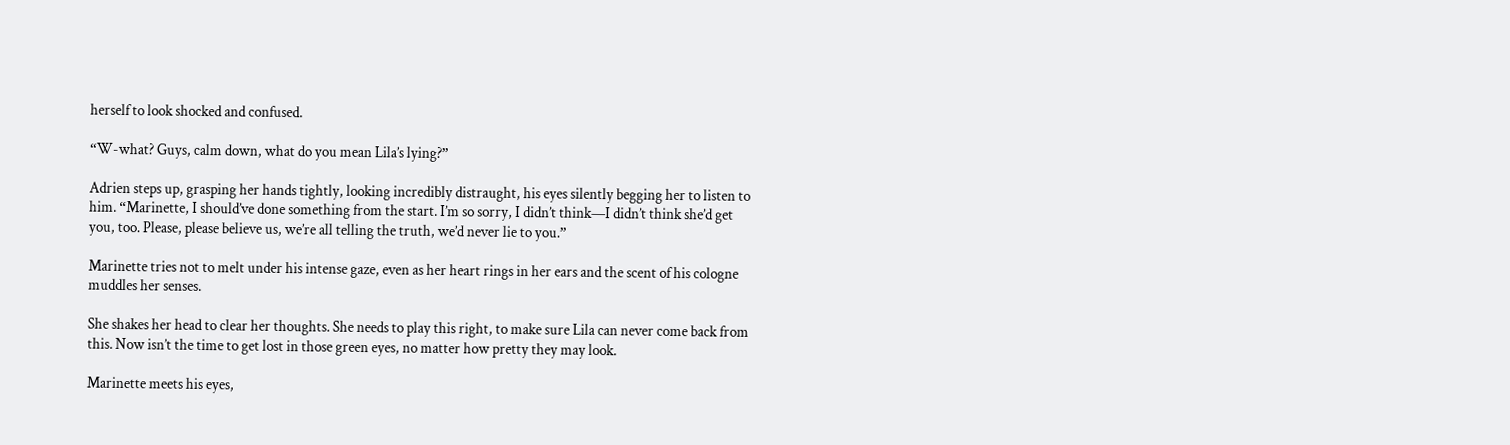herself to look shocked and confused.

“W-what? Guys, calm down, what do you mean Lila’s lying?”

Adrien steps up, grasping her hands tightly, looking incredibly distraught, his eyes silently begging her to listen to him. “Marinette, I should’ve done something from the start. I’m so sorry, I didn’t think—I didn’t think she’d get you, too. Please, please believe us, we’re all telling the truth, we’d never lie to you.”

Marinette tries not to melt under his intense gaze, even as her heart rings in her ears and the scent of his cologne muddles her senses.

She shakes her head to clear her thoughts. She needs to play this right, to make sure Lila can never come back from this. Now isn’t the time to get lost in those green eyes, no matter how pretty they may look.

Marinette meets his eyes,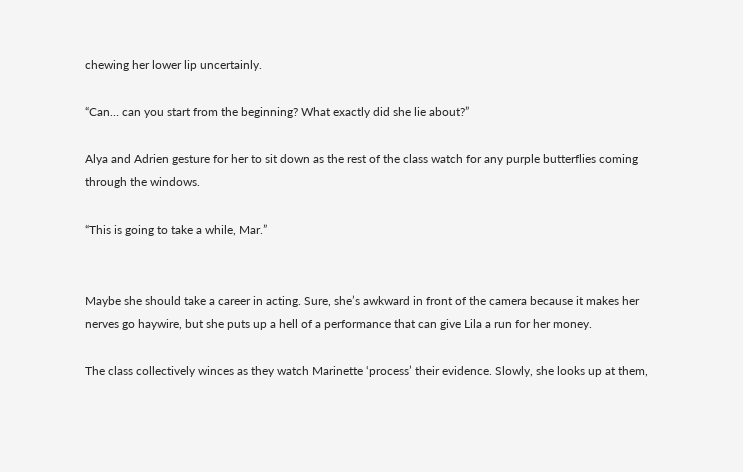chewing her lower lip uncertainly.

“Can… can you start from the beginning? What exactly did she lie about?”

Alya and Adrien gesture for her to sit down as the rest of the class watch for any purple butterflies coming through the windows.

“This is going to take a while, Mar.”


Maybe she should take a career in acting. Sure, she’s awkward in front of the camera because it makes her nerves go haywire, but she puts up a hell of a performance that can give Lila a run for her money.

The class collectively winces as they watch Marinette ‘process’ their evidence. Slowly, she looks up at them,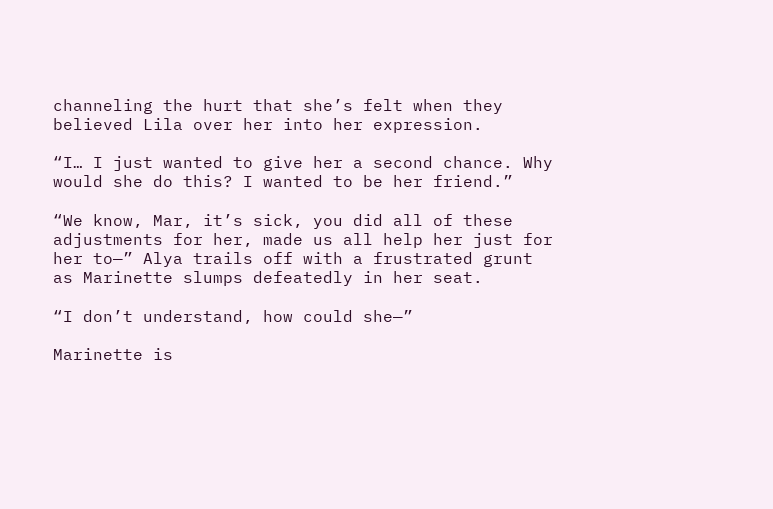channeling the hurt that she’s felt when they believed Lila over her into her expression.

“I… I just wanted to give her a second chance. Why would she do this? I wanted to be her friend.”

“We know, Mar, it’s sick, you did all of these adjustments for her, made us all help her just for her to—” Alya trails off with a frustrated grunt as Marinette slumps defeatedly in her seat.

“I don’t understand, how could she—”

Marinette is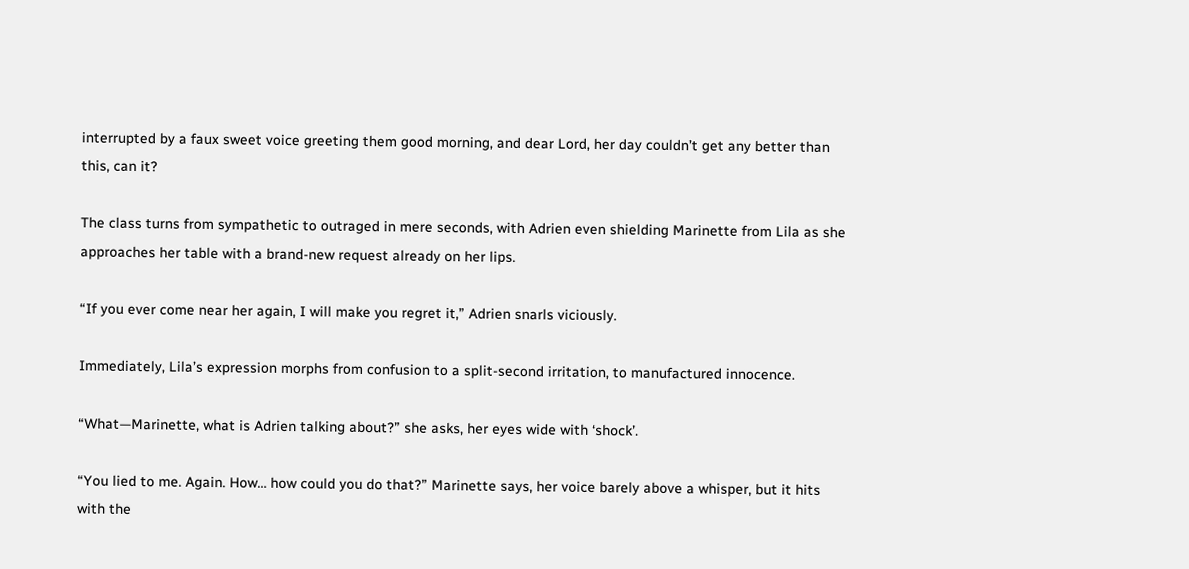interrupted by a faux sweet voice greeting them good morning, and dear Lord, her day couldn’t get any better than this, can it?

The class turns from sympathetic to outraged in mere seconds, with Adrien even shielding Marinette from Lila as she approaches her table with a brand-new request already on her lips.

“If you ever come near her again, I will make you regret it,” Adrien snarls viciously.

Immediately, Lila’s expression morphs from confusion to a split-second irritation, to manufactured innocence.

“What—Marinette, what is Adrien talking about?” she asks, her eyes wide with ‘shock’.

“You lied to me. Again. How… how could you do that?” Marinette says, her voice barely above a whisper, but it hits with the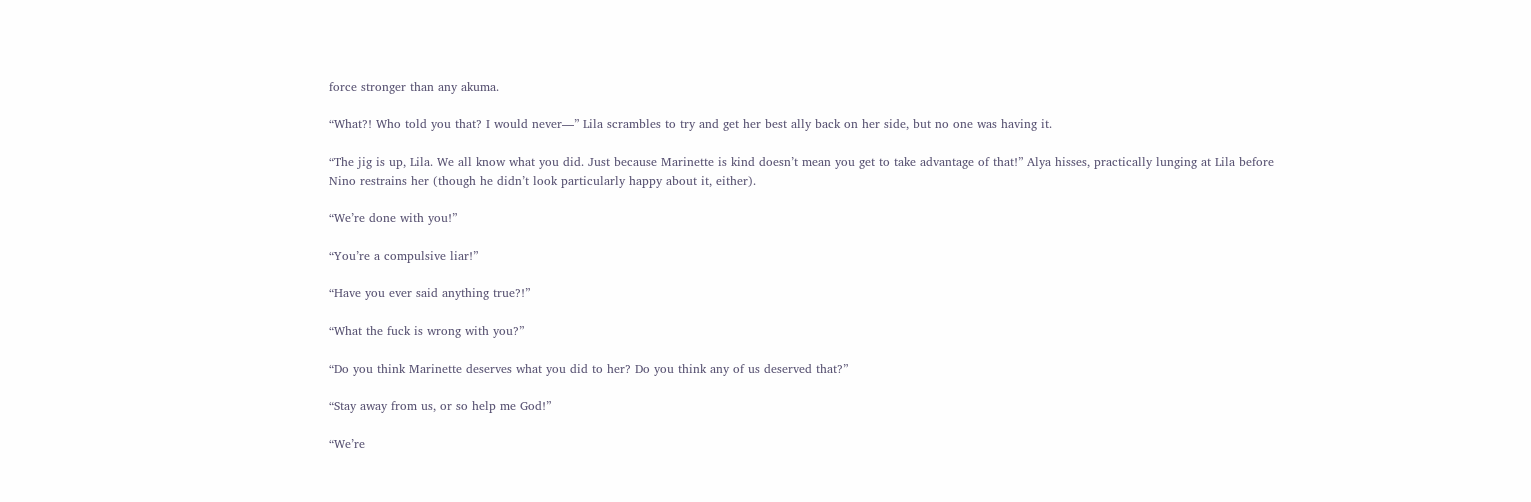force stronger than any akuma.

“What?! Who told you that? I would never—” Lila scrambles to try and get her best ally back on her side, but no one was having it.

“The jig is up, Lila. We all know what you did. Just because Marinette is kind doesn’t mean you get to take advantage of that!” Alya hisses, practically lunging at Lila before Nino restrains her (though he didn’t look particularly happy about it, either).

“We’re done with you!”

“You’re a compulsive liar!”

“Have you ever said anything true?!”

“What the fuck is wrong with you?”

“Do you think Marinette deserves what you did to her? Do you think any of us deserved that?”

“Stay away from us, or so help me God!”

“We’re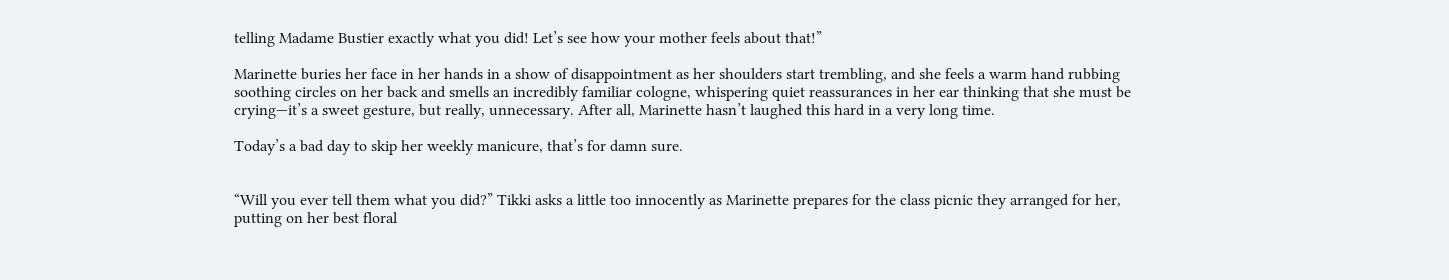telling Madame Bustier exactly what you did! Let’s see how your mother feels about that!”

Marinette buries her face in her hands in a show of disappointment as her shoulders start trembling, and she feels a warm hand rubbing soothing circles on her back and smells an incredibly familiar cologne, whispering quiet reassurances in her ear thinking that she must be crying—it’s a sweet gesture, but really, unnecessary. After all, Marinette hasn’t laughed this hard in a very long time.

Today’s a bad day to skip her weekly manicure, that’s for damn sure.


“Will you ever tell them what you did?” Tikki asks a little too innocently as Marinette prepares for the class picnic they arranged for her, putting on her best floral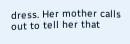dress. Her mother calls out to tell her that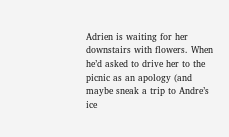Adrien is waiting for her downstairs with flowers. When he’d asked to drive her to the picnic as an apology (and maybe sneak a trip to Andre’s ice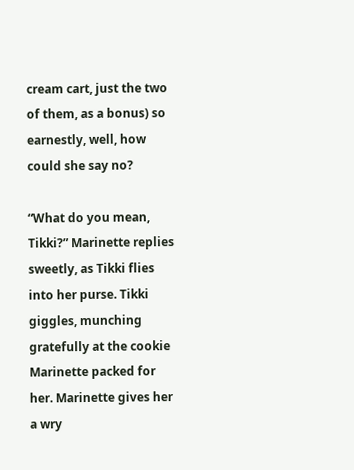cream cart, just the two of them, as a bonus) so earnestly, well, how could she say no?

“What do you mean, Tikki?” Marinette replies sweetly, as Tikki flies into her purse. Tikki giggles, munching gratefully at the cookie Marinette packed for her. Marinette gives her a wry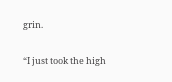grin.

“I just took the high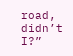road, didn’t I?”